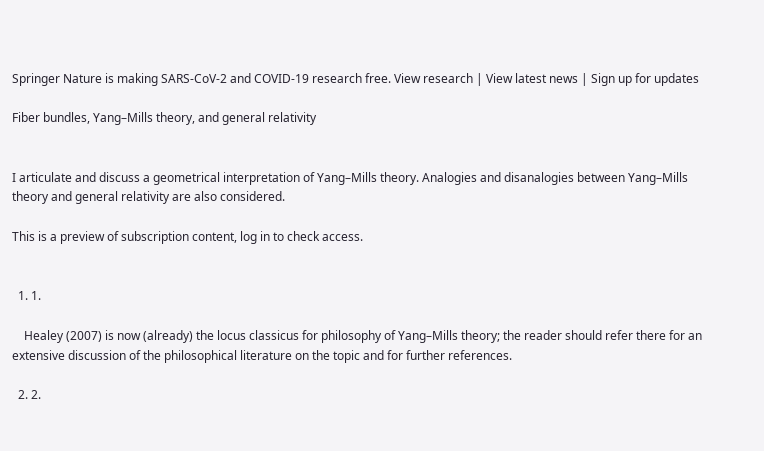Springer Nature is making SARS-CoV-2 and COVID-19 research free. View research | View latest news | Sign up for updates

Fiber bundles, Yang–Mills theory, and general relativity


I articulate and discuss a geometrical interpretation of Yang–Mills theory. Analogies and disanalogies between Yang–Mills theory and general relativity are also considered.

This is a preview of subscription content, log in to check access.


  1. 1.

    Healey (2007) is now (already) the locus classicus for philosophy of Yang–Mills theory; the reader should refer there for an extensive discussion of the philosophical literature on the topic and for further references.

  2. 2.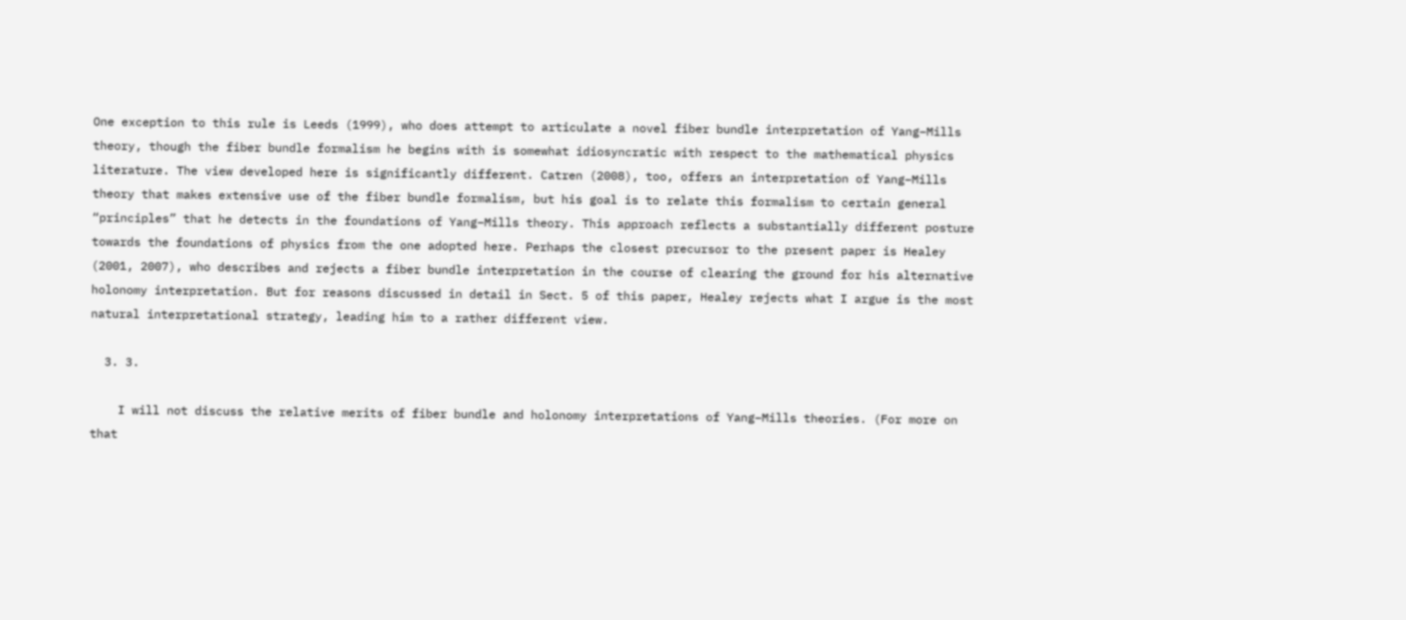One exception to this rule is Leeds (1999), who does attempt to articulate a novel fiber bundle interpretation of Yang–Mills theory, though the fiber bundle formalism he begins with is somewhat idiosyncratic with respect to the mathematical physics literature. The view developed here is significantly different. Catren (2008), too, offers an interpretation of Yang–Mills theory that makes extensive use of the fiber bundle formalism, but his goal is to relate this formalism to certain general “principles” that he detects in the foundations of Yang–Mills theory. This approach reflects a substantially different posture towards the foundations of physics from the one adopted here. Perhaps the closest precursor to the present paper is Healey (2001, 2007), who describes and rejects a fiber bundle interpretation in the course of clearing the ground for his alternative holonomy interpretation. But for reasons discussed in detail in Sect. 5 of this paper, Healey rejects what I argue is the most natural interpretational strategy, leading him to a rather different view.

  3. 3.

    I will not discuss the relative merits of fiber bundle and holonomy interpretations of Yang–Mills theories. (For more on that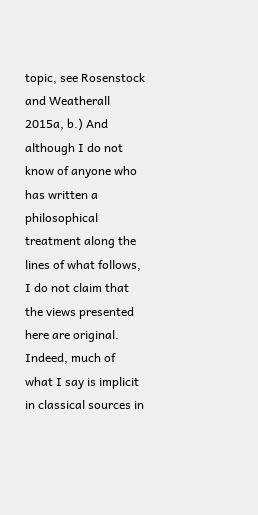topic, see Rosenstock and Weatherall 2015a, b.) And although I do not know of anyone who has written a philosophical treatment along the lines of what follows, I do not claim that the views presented here are original. Indeed, much of what I say is implicit in classical sources in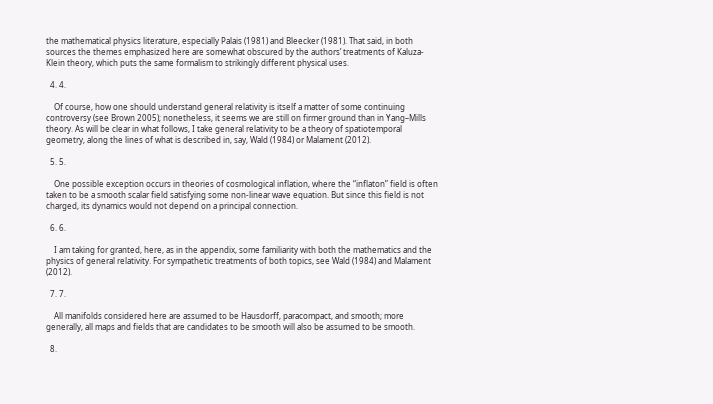the mathematical physics literature, especially Palais (1981) and Bleecker (1981). That said, in both sources the themes emphasized here are somewhat obscured by the authors’ treatments of Kaluza-Klein theory, which puts the same formalism to strikingly different physical uses.

  4. 4.

    Of course, how one should understand general relativity is itself a matter of some continuing controversy (see Brown 2005); nonetheless, it seems we are still on firmer ground than in Yang–Mills theory. As will be clear in what follows, I take general relativity to be a theory of spatiotemporal geometry, along the lines of what is described in, say, Wald (1984) or Malament (2012).

  5. 5.

    One possible exception occurs in theories of cosmological inflation, where the “inflaton” field is often taken to be a smooth scalar field satisfying some non-linear wave equation. But since this field is not charged, its dynamics would not depend on a principal connection.

  6. 6.

    I am taking for granted, here, as in the appendix, some familiarity with both the mathematics and the physics of general relativity. For sympathetic treatments of both topics, see Wald (1984) and Malament (2012).

  7. 7.

    All manifolds considered here are assumed to be Hausdorff, paracompact, and smooth; more generally, all maps and fields that are candidates to be smooth will also be assumed to be smooth.

  8.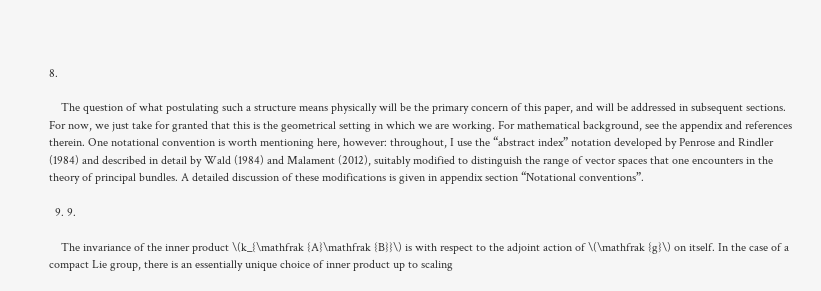8.

    The question of what postulating such a structure means physically will be the primary concern of this paper, and will be addressed in subsequent sections. For now, we just take for granted that this is the geometrical setting in which we are working. For mathematical background, see the appendix and references therein. One notational convention is worth mentioning here, however: throughout, I use the “abstract index” notation developed by Penrose and Rindler (1984) and described in detail by Wald (1984) and Malament (2012), suitably modified to distinguish the range of vector spaces that one encounters in the theory of principal bundles. A detailed discussion of these modifications is given in appendix section “Notational conventions”.

  9. 9.

    The invariance of the inner product \(k_{\mathfrak {A}\mathfrak {B}}\) is with respect to the adjoint action of \(\mathfrak {g}\) on itself. In the case of a compact Lie group, there is an essentially unique choice of inner product up to scaling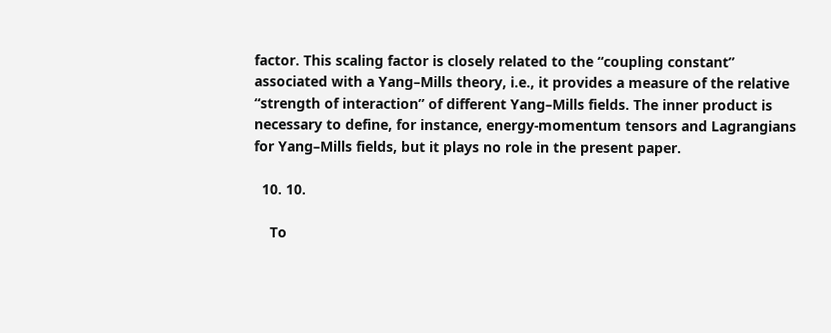factor. This scaling factor is closely related to the “coupling constant” associated with a Yang–Mills theory, i.e., it provides a measure of the relative “strength of interaction” of different Yang–Mills fields. The inner product is necessary to define, for instance, energy-momentum tensors and Lagrangians for Yang–Mills fields, but it plays no role in the present paper.

  10. 10.

    To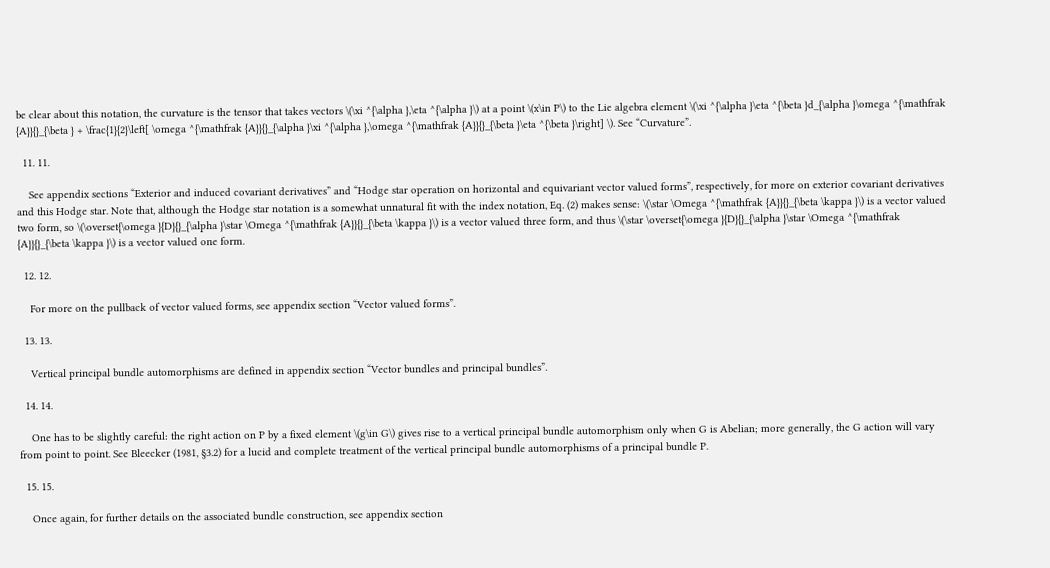be clear about this notation, the curvature is the tensor that takes vectors \(\xi ^{\alpha },\eta ^{\alpha }\) at a point \(x\in P\) to the Lie algebra element \(\xi ^{\alpha }\eta ^{\beta }d_{\alpha }\omega ^{\mathfrak {A}}{}_{\beta } + \frac{1}{2}\left[ \omega ^{\mathfrak {A}}{}_{\alpha }\xi ^{\alpha },\omega ^{\mathfrak {A}}{}_{\beta }\eta ^{\beta }\right] \). See “Curvature”.

  11. 11.

    See appendix sections “Exterior and induced covariant derivatives” and “Hodge star operation on horizontal and equivariant vector valued forms”, respectively, for more on exterior covariant derivatives and this Hodge star. Note that, although the Hodge star notation is a somewhat unnatural fit with the index notation, Eq. (2) makes sense: \(\star \Omega ^{\mathfrak {A}}{}_{\beta \kappa }\) is a vector valued two form, so \(\overset{\omega }{D}{}_{\alpha }\star \Omega ^{\mathfrak {A}}{}_{\beta \kappa }\) is a vector valued three form, and thus \(\star \overset{\omega }{D}{}_{\alpha }\star \Omega ^{\mathfrak {A}}{}_{\beta \kappa }\) is a vector valued one form.

  12. 12.

    For more on the pullback of vector valued forms, see appendix section “Vector valued forms”.

  13. 13.

    Vertical principal bundle automorphisms are defined in appendix section “Vector bundles and principal bundles”.

  14. 14.

    One has to be slightly careful: the right action on P by a fixed element \(g\in G\) gives rise to a vertical principal bundle automorphism only when G is Abelian; more generally, the G action will vary from point to point. See Bleecker (1981, §3.2) for a lucid and complete treatment of the vertical principal bundle automorphisms of a principal bundle P.

  15. 15.

    Once again, for further details on the associated bundle construction, see appendix section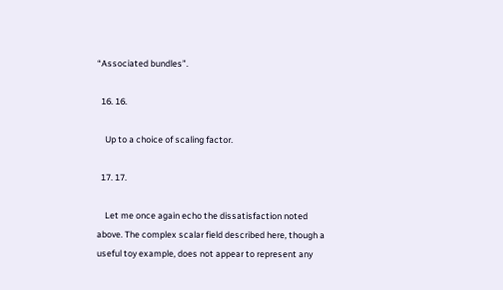“Associated bundles”.

  16. 16.

    Up to a choice of scaling factor.

  17. 17.

    Let me once again echo the dissatisfaction noted above. The complex scalar field described here, though a useful toy example, does not appear to represent any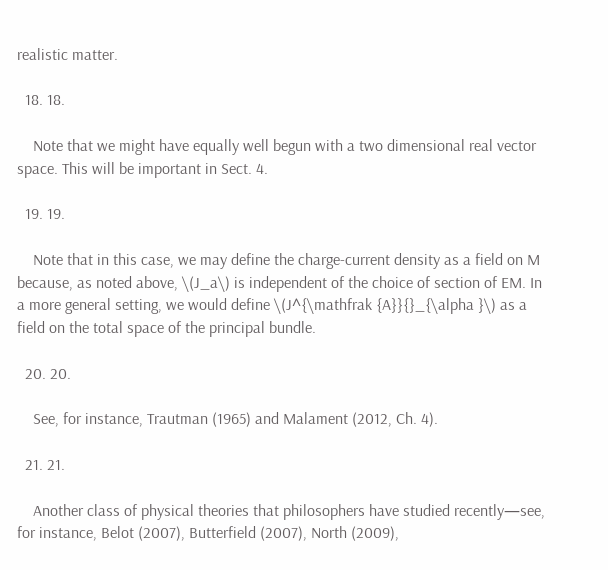realistic matter.

  18. 18.

    Note that we might have equally well begun with a two dimensional real vector space. This will be important in Sect. 4.

  19. 19.

    Note that in this case, we may define the charge-current density as a field on M because, as noted above, \(J_a\) is independent of the choice of section of EM. In a more general setting, we would define \(J^{\mathfrak {A}}{}_{\alpha }\) as a field on the total space of the principal bundle.

  20. 20.

    See, for instance, Trautman (1965) and Malament (2012, Ch. 4).

  21. 21.

    Another class of physical theories that philosophers have studied recently—see, for instance, Belot (2007), Butterfield (2007), North (2009),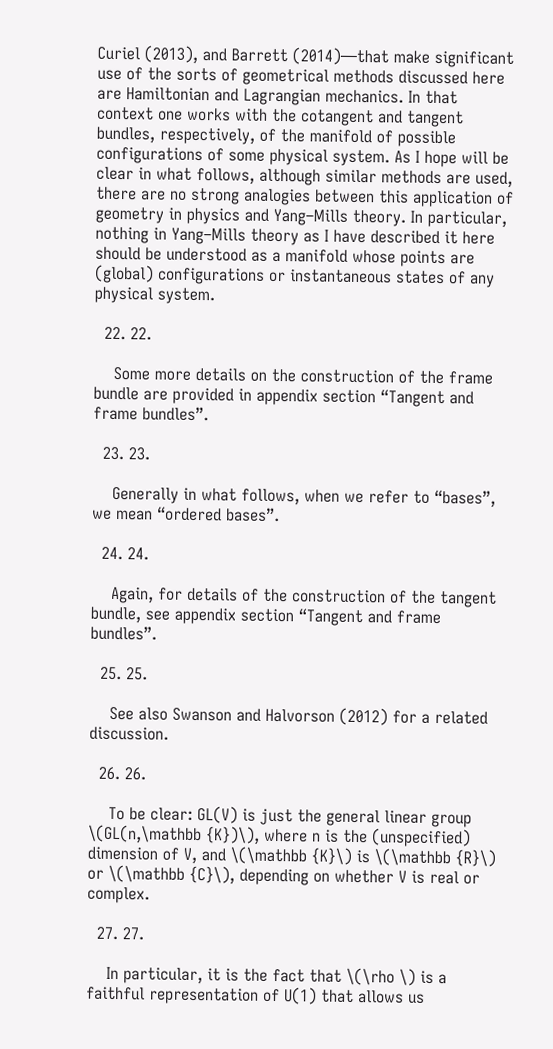Curiel (2013), and Barrett (2014)—that make significant use of the sorts of geometrical methods discussed here are Hamiltonian and Lagrangian mechanics. In that context one works with the cotangent and tangent bundles, respectively, of the manifold of possible configurations of some physical system. As I hope will be clear in what follows, although similar methods are used, there are no strong analogies between this application of geometry in physics and Yang–Mills theory. In particular, nothing in Yang–Mills theory as I have described it here should be understood as a manifold whose points are (global) configurations or instantaneous states of any physical system.

  22. 22.

    Some more details on the construction of the frame bundle are provided in appendix section “Tangent and frame bundles”.

  23. 23.

    Generally in what follows, when we refer to “bases”, we mean “ordered bases”.

  24. 24.

    Again, for details of the construction of the tangent bundle, see appendix section “Tangent and frame bundles”.

  25. 25.

    See also Swanson and Halvorson (2012) for a related discussion.

  26. 26.

    To be clear: GL(V) is just the general linear group \(GL(n,\mathbb {K})\), where n is the (unspecified) dimension of V, and \(\mathbb {K}\) is \(\mathbb {R}\) or \(\mathbb {C}\), depending on whether V is real or complex.

  27. 27.

    In particular, it is the fact that \(\rho \) is a faithful representation of U(1) that allows us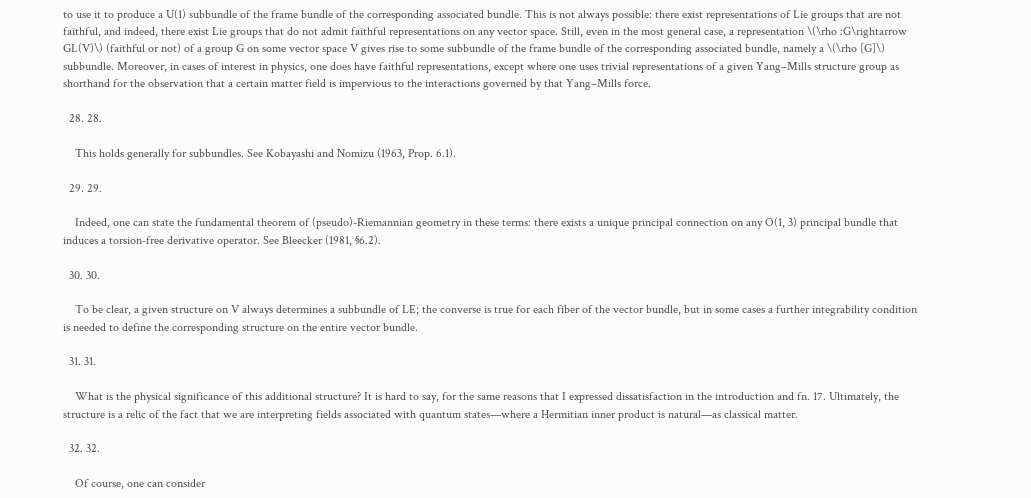to use it to produce a U(1) subbundle of the frame bundle of the corresponding associated bundle. This is not always possible: there exist representations of Lie groups that are not faithful, and indeed, there exist Lie groups that do not admit faithful representations on any vector space. Still, even in the most general case, a representation \(\rho :G\rightarrow GL(V)\) (faithful or not) of a group G on some vector space V gives rise to some subbundle of the frame bundle of the corresponding associated bundle, namely a \(\rho [G]\) subbundle. Moreover, in cases of interest in physics, one does have faithful representations, except where one uses trivial representations of a given Yang–Mills structure group as shorthand for the observation that a certain matter field is impervious to the interactions governed by that Yang–Mills force.

  28. 28.

    This holds generally for subbundles. See Kobayashi and Nomizu (1963, Prop. 6.1).

  29. 29.

    Indeed, one can state the fundamental theorem of (pseudo)-Riemannian geometry in these terms: there exists a unique principal connection on any O(1, 3) principal bundle that induces a torsion-free derivative operator. See Bleecker (1981, §6.2).

  30. 30.

    To be clear, a given structure on V always determines a subbundle of LE; the converse is true for each fiber of the vector bundle, but in some cases a further integrability condition is needed to define the corresponding structure on the entire vector bundle.

  31. 31.

    What is the physical significance of this additional structure? It is hard to say, for the same reasons that I expressed dissatisfaction in the introduction and fn. 17. Ultimately, the structure is a relic of the fact that we are interpreting fields associated with quantum states—where a Hermitian inner product is natural—as classical matter.

  32. 32.

    Of course, one can consider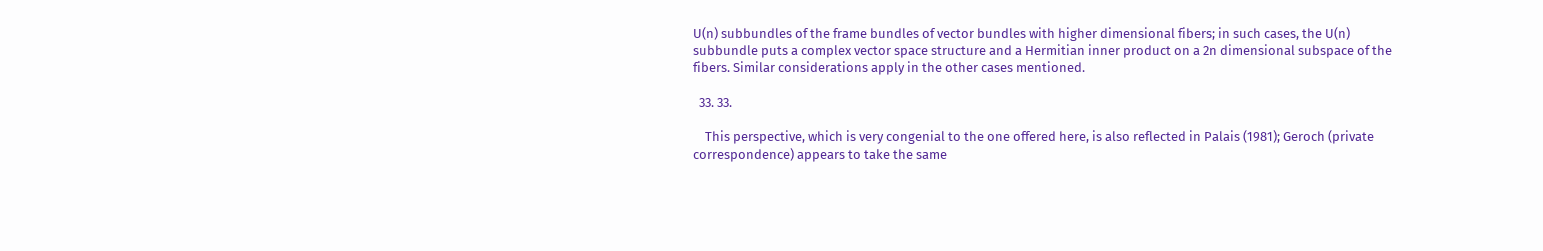U(n) subbundles of the frame bundles of vector bundles with higher dimensional fibers; in such cases, the U(n) subbundle puts a complex vector space structure and a Hermitian inner product on a 2n dimensional subspace of the fibers. Similar considerations apply in the other cases mentioned.

  33. 33.

    This perspective, which is very congenial to the one offered here, is also reflected in Palais (1981); Geroch (private correspondence) appears to take the same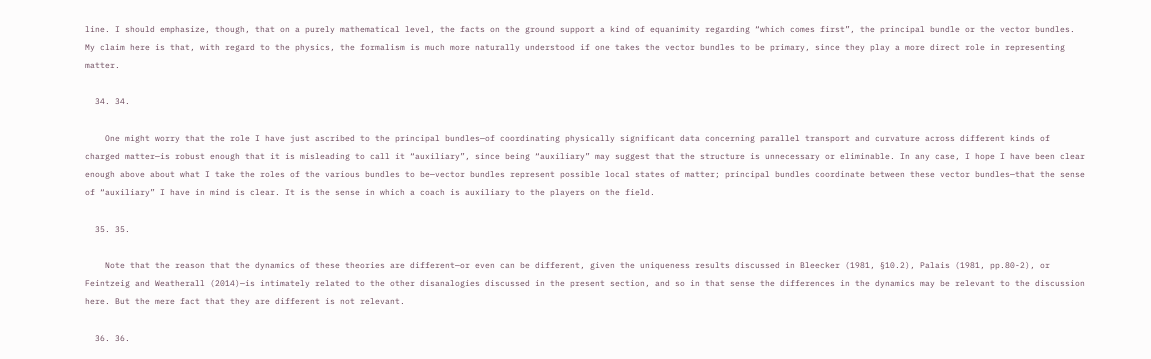line. I should emphasize, though, that on a purely mathematical level, the facts on the ground support a kind of equanimity regarding “which comes first”, the principal bundle or the vector bundles. My claim here is that, with regard to the physics, the formalism is much more naturally understood if one takes the vector bundles to be primary, since they play a more direct role in representing matter.

  34. 34.

    One might worry that the role I have just ascribed to the principal bundles—of coordinating physically significant data concerning parallel transport and curvature across different kinds of charged matter—is robust enough that it is misleading to call it “auxiliary”, since being “auxiliary” may suggest that the structure is unnecessary or eliminable. In any case, I hope I have been clear enough above about what I take the roles of the various bundles to be—vector bundles represent possible local states of matter; principal bundles coordinate between these vector bundles—that the sense of “auxiliary” I have in mind is clear. It is the sense in which a coach is auxiliary to the players on the field.

  35. 35.

    Note that the reason that the dynamics of these theories are different—or even can be different, given the uniqueness results discussed in Bleecker (1981, §10.2), Palais (1981, pp.80-2), or Feintzeig and Weatherall (2014)—is intimately related to the other disanalogies discussed in the present section, and so in that sense the differences in the dynamics may be relevant to the discussion here. But the mere fact that they are different is not relevant.

  36. 36.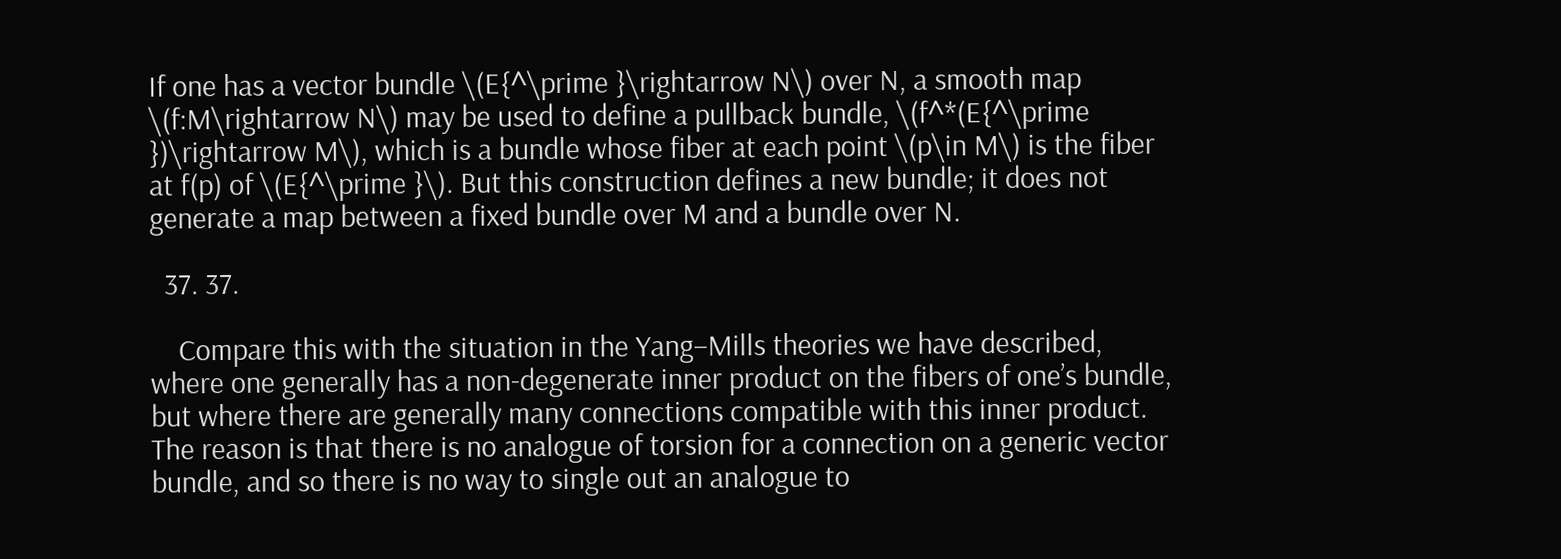If one has a vector bundle \(E{^\prime }\rightarrow N\) over N, a smooth map \(f:M\rightarrow N\) may be used to define a pullback bundle, \(f^*(E{^\prime })\rightarrow M\), which is a bundle whose fiber at each point \(p\in M\) is the fiber at f(p) of \(E{^\prime }\). But this construction defines a new bundle; it does not generate a map between a fixed bundle over M and a bundle over N.

  37. 37.

    Compare this with the situation in the Yang–Mills theories we have described, where one generally has a non-degenerate inner product on the fibers of one’s bundle, but where there are generally many connections compatible with this inner product. The reason is that there is no analogue of torsion for a connection on a generic vector bundle, and so there is no way to single out an analogue to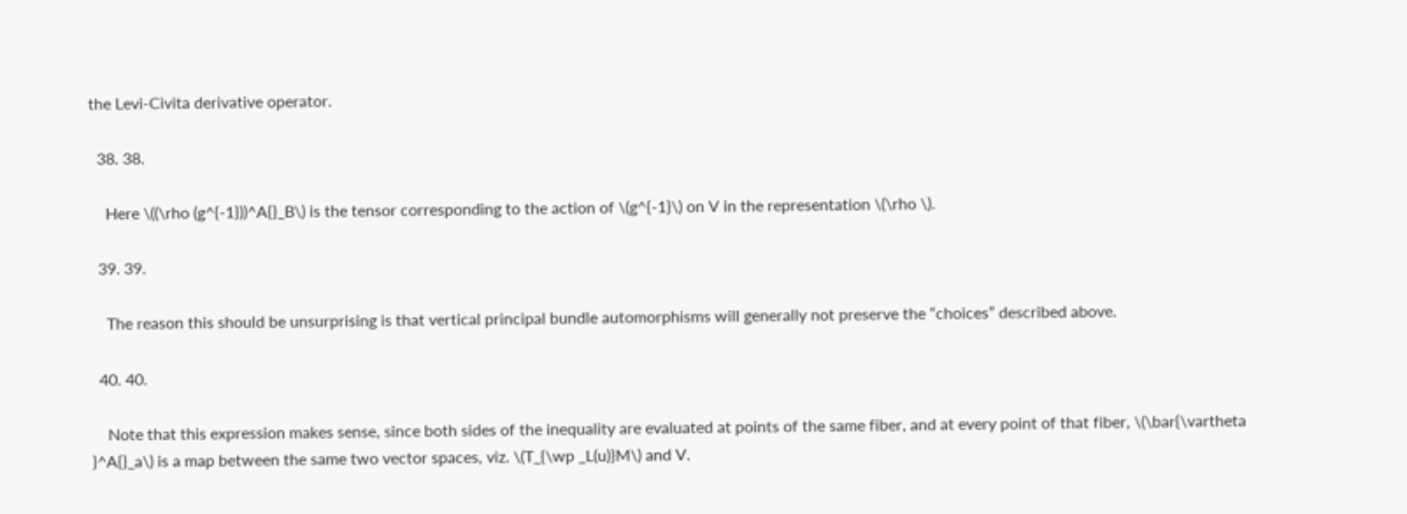the Levi-Civita derivative operator.

  38. 38.

    Here \((\rho (g^{-1}))^A{}_B\) is the tensor corresponding to the action of \(g^{-1}\) on V in the representation \(\rho \).

  39. 39.

    The reason this should be unsurprising is that vertical principal bundle automorphisms will generally not preserve the “choices” described above.

  40. 40.

    Note that this expression makes sense, since both sides of the inequality are evaluated at points of the same fiber, and at every point of that fiber, \(\bar{\vartheta }^A{}_a\) is a map between the same two vector spaces, viz. \(T_{\wp _L(u)}M\) and V.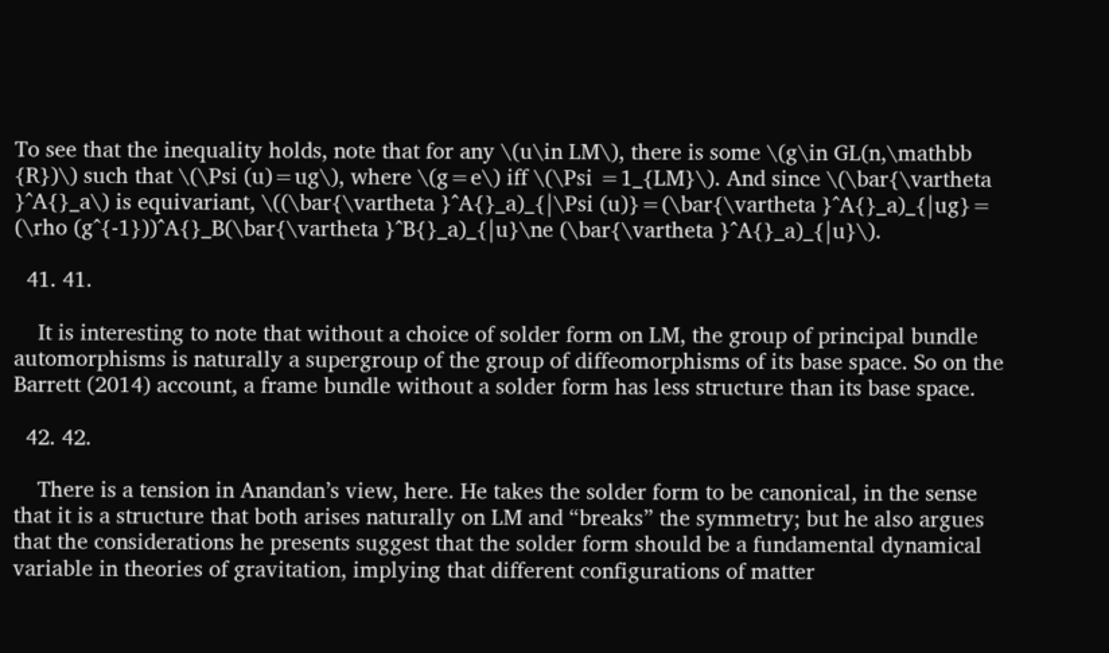To see that the inequality holds, note that for any \(u\in LM\), there is some \(g\in GL(n,\mathbb {R})\) such that \(\Psi (u)=ug\), where \(g=e\) iff \(\Psi =1_{LM}\). And since \(\bar{\vartheta }^A{}_a\) is equivariant, \((\bar{\vartheta }^A{}_a)_{|\Psi (u)}=(\bar{\vartheta }^A{}_a)_{|ug}= (\rho (g^{-1}))^A{}_B(\bar{\vartheta }^B{}_a)_{|u}\ne (\bar{\vartheta }^A{}_a)_{|u}\).

  41. 41.

    It is interesting to note that without a choice of solder form on LM, the group of principal bundle automorphisms is naturally a supergroup of the group of diffeomorphisms of its base space. So on the Barrett (2014) account, a frame bundle without a solder form has less structure than its base space.

  42. 42.

    There is a tension in Anandan’s view, here. He takes the solder form to be canonical, in the sense that it is a structure that both arises naturally on LM and “breaks” the symmetry; but he also argues that the considerations he presents suggest that the solder form should be a fundamental dynamical variable in theories of gravitation, implying that different configurations of matter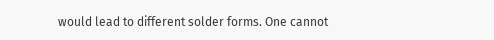would lead to different solder forms. One cannot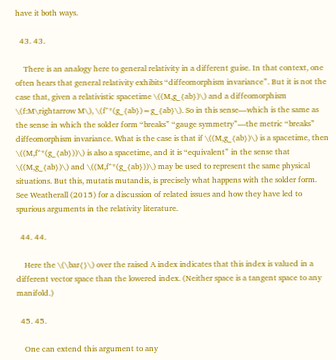have it both ways.

  43. 43.

    There is an analogy here to general relativity in a different guise. In that context, one often hears that general relativity exhibits “diffeomorphism invariance”. But it is not the case that, given a relativistic spacetime \((M,g_{ab})\) and a diffeomorphism \(f:M\rightarrow M\), \(f^*(g_{ab})=g_{ab}\). So in this sense—which is the same as the sense in which the solder form “breaks” “gauge symmetry”—the metric “breaks” diffeomorphism invariance. What is the case is that if \((M,g_{ab})\) is a spacetime, then \((M,f^*(g_{ab}))\) is also a spacetime, and it is “equivalent” in the sense that \((M,g_{ab})\) and \((M,f^*(g_{ab}))\) may be used to represent the same physical situations. But this, mutatis mutandis, is precisely what happens with the solder form. See Weatherall (2015) for a discussion of related issues and how they have led to spurious arguments in the relativity literature.

  44. 44.

    Here the \(\bar{}\) over the raised A index indicates that this index is valued in a different vector space than the lowered index. (Neither space is a tangent space to any manifold.)

  45. 45.

    One can extend this argument to any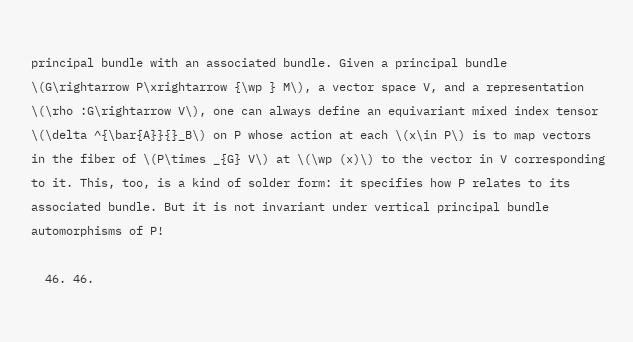principal bundle with an associated bundle. Given a principal bundle \(G\rightarrow P\xrightarrow {\wp } M\), a vector space V, and a representation \(\rho :G\rightarrow V\), one can always define an equivariant mixed index tensor \(\delta ^{\bar{A}}{}_B\) on P whose action at each \(x\in P\) is to map vectors in the fiber of \(P\times _{G} V\) at \(\wp (x)\) to the vector in V corresponding to it. This, too, is a kind of solder form: it specifies how P relates to its associated bundle. But it is not invariant under vertical principal bundle automorphisms of P!

  46. 46.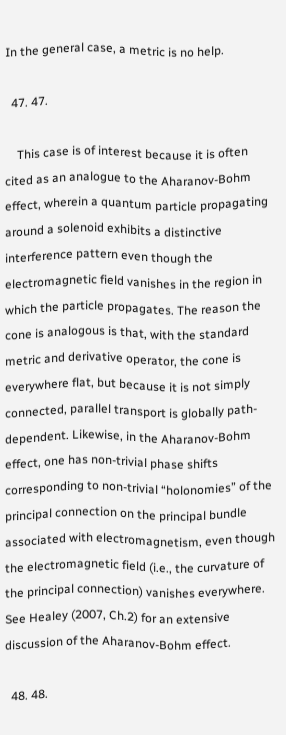In the general case, a metric is no help.

  47. 47.

    This case is of interest because it is often cited as an analogue to the Aharanov-Bohm effect, wherein a quantum particle propagating around a solenoid exhibits a distinctive interference pattern even though the electromagnetic field vanishes in the region in which the particle propagates. The reason the cone is analogous is that, with the standard metric and derivative operator, the cone is everywhere flat, but because it is not simply connected, parallel transport is globally path-dependent. Likewise, in the Aharanov-Bohm effect, one has non-trivial phase shifts corresponding to non-trivial “holonomies” of the principal connection on the principal bundle associated with electromagnetism, even though the electromagnetic field (i.e., the curvature of the principal connection) vanishes everywhere. See Healey (2007, Ch.2) for an extensive discussion of the Aharanov-Bohm effect.

  48. 48.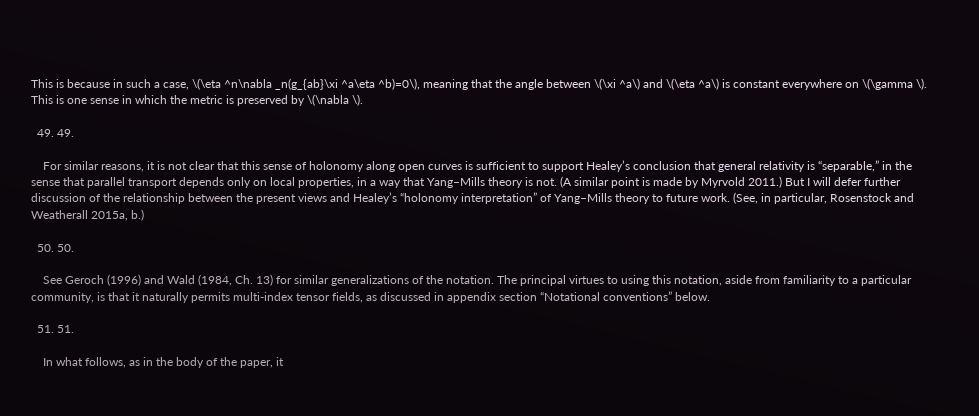This is because in such a case, \(\eta ^n\nabla _n(g_{ab}\xi ^a\eta ^b)=0\), meaning that the angle between \(\xi ^a\) and \(\eta ^a\) is constant everywhere on \(\gamma \). This is one sense in which the metric is preserved by \(\nabla \).

  49. 49.

    For similar reasons, it is not clear that this sense of holonomy along open curves is sufficient to support Healey’s conclusion that general relativity is “separable,” in the sense that parallel transport depends only on local properties, in a way that Yang–Mills theory is not. (A similar point is made by Myrvold 2011.) But I will defer further discussion of the relationship between the present views and Healey’s “holonomy interpretation” of Yang–Mills theory to future work. (See, in particular, Rosenstock and Weatherall 2015a, b.)

  50. 50.

    See Geroch (1996) and Wald (1984, Ch. 13) for similar generalizations of the notation. The principal virtues to using this notation, aside from familiarity to a particular community, is that it naturally permits multi-index tensor fields, as discussed in appendix section “Notational conventions” below.

  51. 51.

    In what follows, as in the body of the paper, it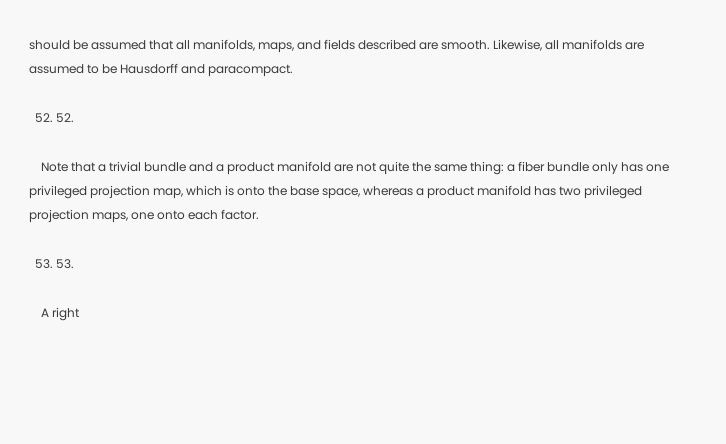should be assumed that all manifolds, maps, and fields described are smooth. Likewise, all manifolds are assumed to be Hausdorff and paracompact.

  52. 52.

    Note that a trivial bundle and a product manifold are not quite the same thing: a fiber bundle only has one privileged projection map, which is onto the base space, whereas a product manifold has two privileged projection maps, one onto each factor.

  53. 53.

    A right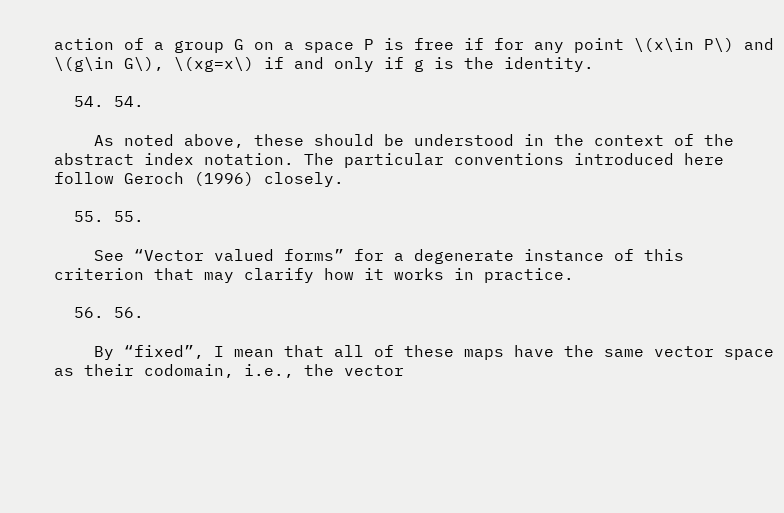action of a group G on a space P is free if for any point \(x\in P\) and \(g\in G\), \(xg=x\) if and only if g is the identity.

  54. 54.

    As noted above, these should be understood in the context of the abstract index notation. The particular conventions introduced here follow Geroch (1996) closely.

  55. 55.

    See “Vector valued forms” for a degenerate instance of this criterion that may clarify how it works in practice.

  56. 56.

    By “fixed”, I mean that all of these maps have the same vector space as their codomain, i.e., the vector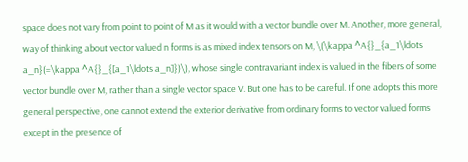space does not vary from point to point of M as it would with a vector bundle over M. Another, more general, way of thinking about vector valued n forms is as mixed index tensors on M, \(\kappa ^A{}_{a_1\ldots a_n}(=\kappa ^A{}_{[a_1\ldots a_n]})\), whose single contravariant index is valued in the fibers of some vector bundle over M, rather than a single vector space V. But one has to be careful. If one adopts this more general perspective, one cannot extend the exterior derivative from ordinary forms to vector valued forms except in the presence of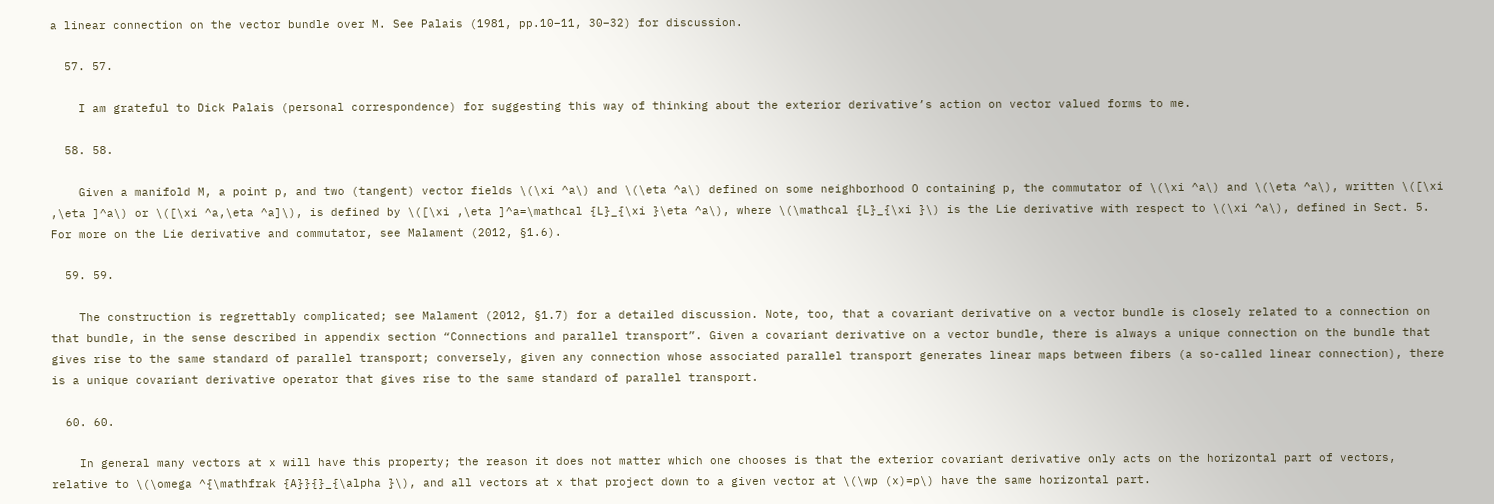a linear connection on the vector bundle over M. See Palais (1981, pp.10–11, 30–32) for discussion.

  57. 57.

    I am grateful to Dick Palais (personal correspondence) for suggesting this way of thinking about the exterior derivative’s action on vector valued forms to me.

  58. 58.

    Given a manifold M, a point p, and two (tangent) vector fields \(\xi ^a\) and \(\eta ^a\) defined on some neighborhood O containing p, the commutator of \(\xi ^a\) and \(\eta ^a\), written \([\xi ,\eta ]^a\) or \([\xi ^a,\eta ^a]\), is defined by \([\xi ,\eta ]^a=\mathcal {L}_{\xi }\eta ^a\), where \(\mathcal {L}_{\xi }\) is the Lie derivative with respect to \(\xi ^a\), defined in Sect. 5. For more on the Lie derivative and commutator, see Malament (2012, §1.6).

  59. 59.

    The construction is regrettably complicated; see Malament (2012, §1.7) for a detailed discussion. Note, too, that a covariant derivative on a vector bundle is closely related to a connection on that bundle, in the sense described in appendix section “Connections and parallel transport”. Given a covariant derivative on a vector bundle, there is always a unique connection on the bundle that gives rise to the same standard of parallel transport; conversely, given any connection whose associated parallel transport generates linear maps between fibers (a so-called linear connection), there is a unique covariant derivative operator that gives rise to the same standard of parallel transport.

  60. 60.

    In general many vectors at x will have this property; the reason it does not matter which one chooses is that the exterior covariant derivative only acts on the horizontal part of vectors, relative to \(\omega ^{\mathfrak {A}}{}_{\alpha }\), and all vectors at x that project down to a given vector at \(\wp (x)=p\) have the same horizontal part.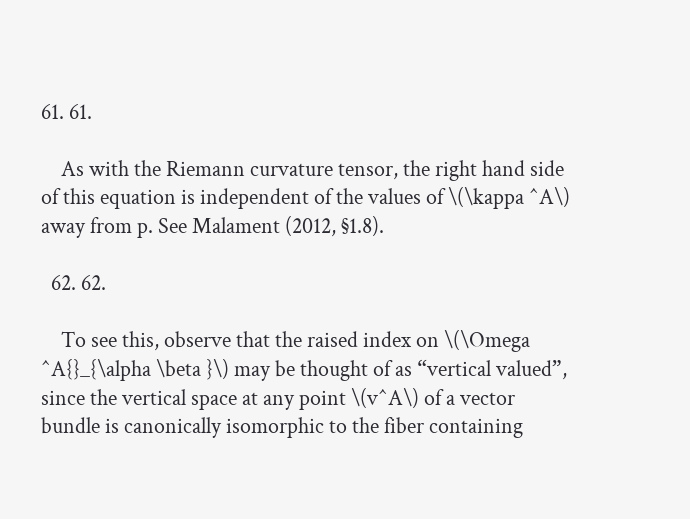61. 61.

    As with the Riemann curvature tensor, the right hand side of this equation is independent of the values of \(\kappa ^A\) away from p. See Malament (2012, §1.8).

  62. 62.

    To see this, observe that the raised index on \(\Omega ^A{}_{\alpha \beta }\) may be thought of as “vertical valued”, since the vertical space at any point \(v^A\) of a vector bundle is canonically isomorphic to the fiber containing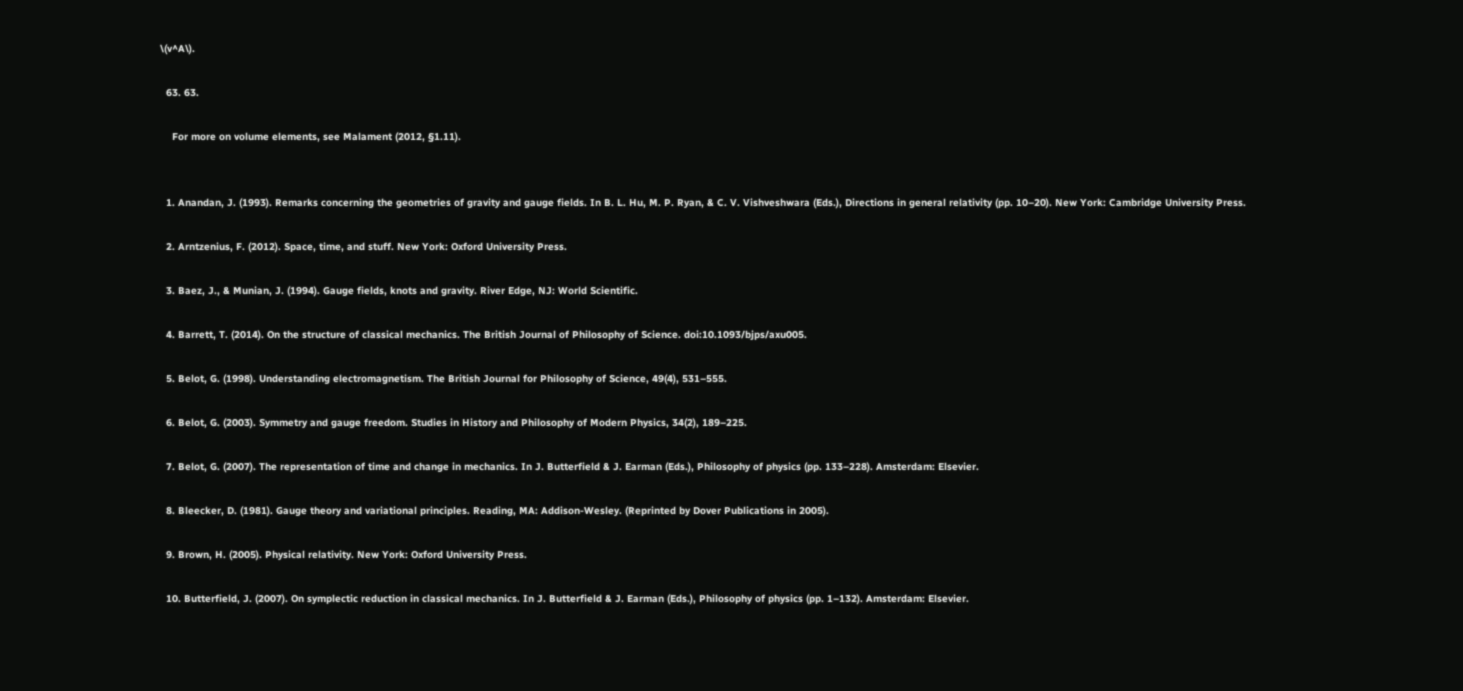\(v^A\).

  63. 63.

    For more on volume elements, see Malament (2012, §1.11).


  1. Anandan, J. (1993). Remarks concerning the geometries of gravity and gauge fields. In B. L. Hu, M. P. Ryan, & C. V. Vishveshwara (Eds.), Directions in general relativity (pp. 10–20). New York: Cambridge University Press.

  2. Arntzenius, F. (2012). Space, time, and stuff. New York: Oxford University Press.

  3. Baez, J., & Munian, J. (1994). Gauge fields, knots and gravity. River Edge, NJ: World Scientific.

  4. Barrett, T. (2014). On the structure of classical mechanics. The British Journal of Philosophy of Science. doi:10.1093/bjps/axu005.

  5. Belot, G. (1998). Understanding electromagnetism. The British Journal for Philosophy of Science, 49(4), 531–555.

  6. Belot, G. (2003). Symmetry and gauge freedom. Studies in History and Philosophy of Modern Physics, 34(2), 189–225.

  7. Belot, G. (2007). The representation of time and change in mechanics. In J. Butterfield & J. Earman (Eds.), Philosophy of physics (pp. 133–228). Amsterdam: Elsevier.

  8. Bleecker, D. (1981). Gauge theory and variational principles. Reading, MA: Addison-Wesley. (Reprinted by Dover Publications in 2005).

  9. Brown, H. (2005). Physical relativity. New York: Oxford University Press.

  10. Butterfield, J. (2007). On symplectic reduction in classical mechanics. In J. Butterfield & J. Earman (Eds.), Philosophy of physics (pp. 1–132). Amsterdam: Elsevier.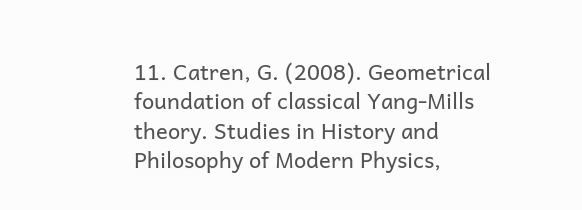11. Catren, G. (2008). Geometrical foundation of classical Yang-Mills theory. Studies in History and Philosophy of Modern Physics,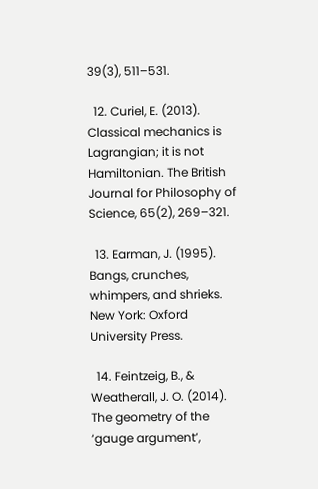39(3), 511–531.

  12. Curiel, E. (2013). Classical mechanics is Lagrangian; it is not Hamiltonian. The British Journal for Philosophy of Science, 65(2), 269–321.

  13. Earman, J. (1995). Bangs, crunches, whimpers, and shrieks. New York: Oxford University Press.

  14. Feintzeig, B., & Weatherall, J. O. (2014). The geometry of the ‘gauge argument’,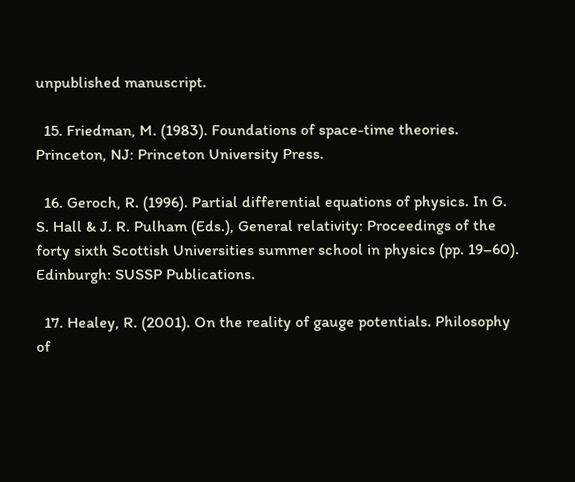unpublished manuscript.

  15. Friedman, M. (1983). Foundations of space-time theories. Princeton, NJ: Princeton University Press.

  16. Geroch, R. (1996). Partial differential equations of physics. In G. S. Hall & J. R. Pulham (Eds.), General relativity: Proceedings of the forty sixth Scottish Universities summer school in physics (pp. 19–60). Edinburgh: SUSSP Publications.

  17. Healey, R. (2001). On the reality of gauge potentials. Philosophy of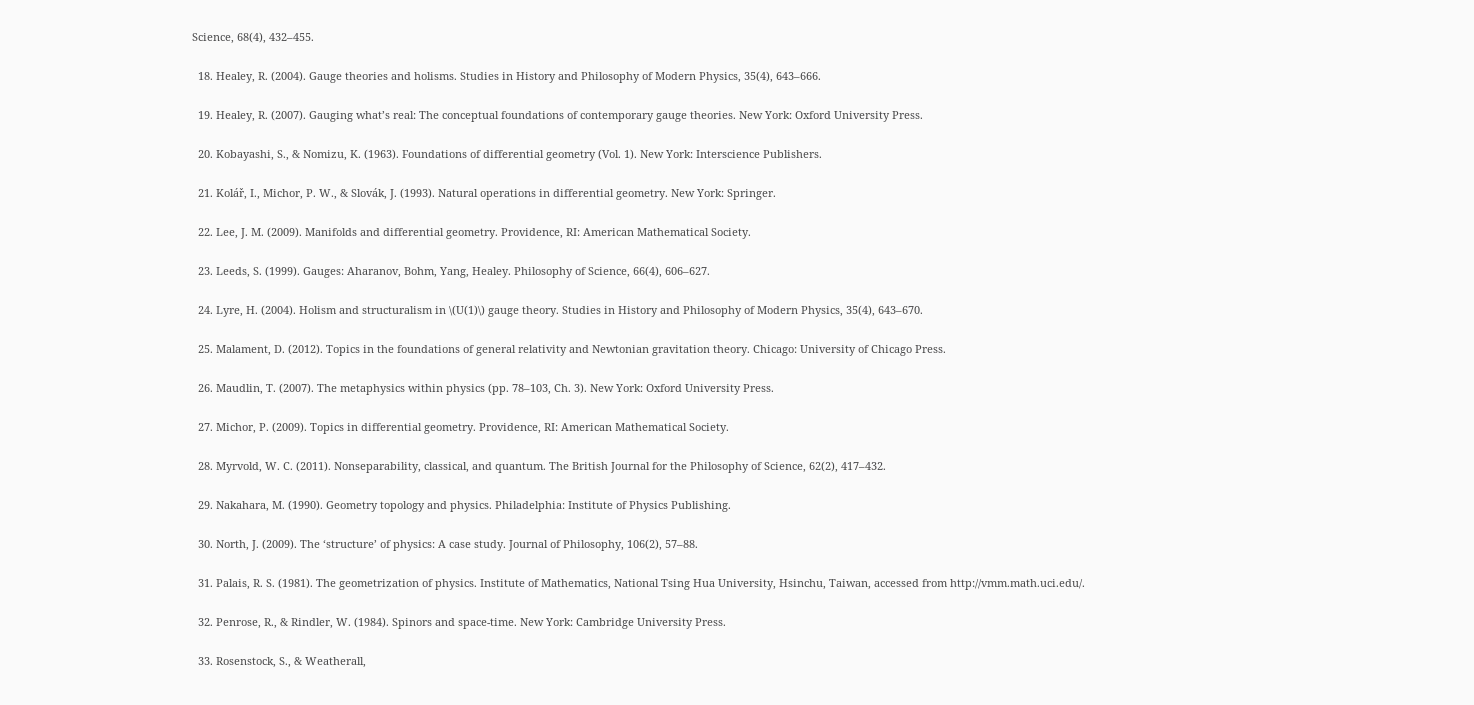Science, 68(4), 432–455.

  18. Healey, R. (2004). Gauge theories and holisms. Studies in History and Philosophy of Modern Physics, 35(4), 643–666.

  19. Healey, R. (2007). Gauging what’s real: The conceptual foundations of contemporary gauge theories. New York: Oxford University Press.

  20. Kobayashi, S., & Nomizu, K. (1963). Foundations of differential geometry (Vol. 1). New York: Interscience Publishers.

  21. Kolář, I., Michor, P. W., & Slovák, J. (1993). Natural operations in differential geometry. New York: Springer.

  22. Lee, J. M. (2009). Manifolds and differential geometry. Providence, RI: American Mathematical Society.

  23. Leeds, S. (1999). Gauges: Aharanov, Bohm, Yang, Healey. Philosophy of Science, 66(4), 606–627.

  24. Lyre, H. (2004). Holism and structuralism in \(U(1)\) gauge theory. Studies in History and Philosophy of Modern Physics, 35(4), 643–670.

  25. Malament, D. (2012). Topics in the foundations of general relativity and Newtonian gravitation theory. Chicago: University of Chicago Press.

  26. Maudlin, T. (2007). The metaphysics within physics (pp. 78–103, Ch. 3). New York: Oxford University Press.

  27. Michor, P. (2009). Topics in differential geometry. Providence, RI: American Mathematical Society.

  28. Myrvold, W. C. (2011). Nonseparability, classical, and quantum. The British Journal for the Philosophy of Science, 62(2), 417–432.

  29. Nakahara, M. (1990). Geometry topology and physics. Philadelphia: Institute of Physics Publishing.

  30. North, J. (2009). The ‘structure’ of physics: A case study. Journal of Philosophy, 106(2), 57–88.

  31. Palais, R. S. (1981). The geometrization of physics. Institute of Mathematics, National Tsing Hua University, Hsinchu, Taiwan, accessed from http://vmm.math.uci.edu/.

  32. Penrose, R., & Rindler, W. (1984). Spinors and space-time. New York: Cambridge University Press.

  33. Rosenstock, S., & Weatherall,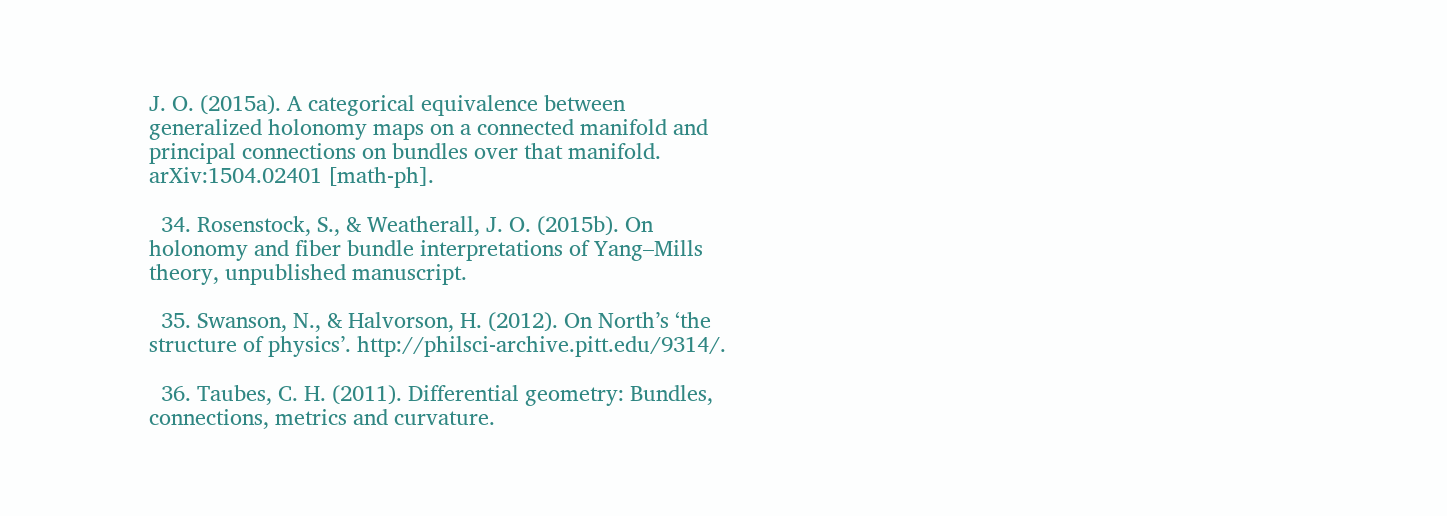J. O. (2015a). A categorical equivalence between generalized holonomy maps on a connected manifold and principal connections on bundles over that manifold. arXiv:1504.02401 [math-ph].

  34. Rosenstock, S., & Weatherall, J. O. (2015b). On holonomy and fiber bundle interpretations of Yang–Mills theory, unpublished manuscript.

  35. Swanson, N., & Halvorson, H. (2012). On North’s ‘the structure of physics’. http://philsci-archive.pitt.edu/9314/.

  36. Taubes, C. H. (2011). Differential geometry: Bundles, connections, metrics and curvature.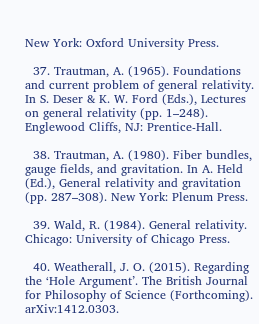New York: Oxford University Press.

  37. Trautman, A. (1965). Foundations and current problem of general relativity. In S. Deser & K. W. Ford (Eds.), Lectures on general relativity (pp. 1–248). Englewood Cliffs, NJ: Prentice-Hall.

  38. Trautman, A. (1980). Fiber bundles, gauge fields, and gravitation. In A. Held (Ed.), General relativity and gravitation (pp. 287–308). New York: Plenum Press.

  39. Wald, R. (1984). General relativity. Chicago: University of Chicago Press.

  40. Weatherall, J. O. (2015). Regarding the ‘Hole Argument’. The British Journal for Philosophy of Science (Forthcoming). arXiv:1412.0303.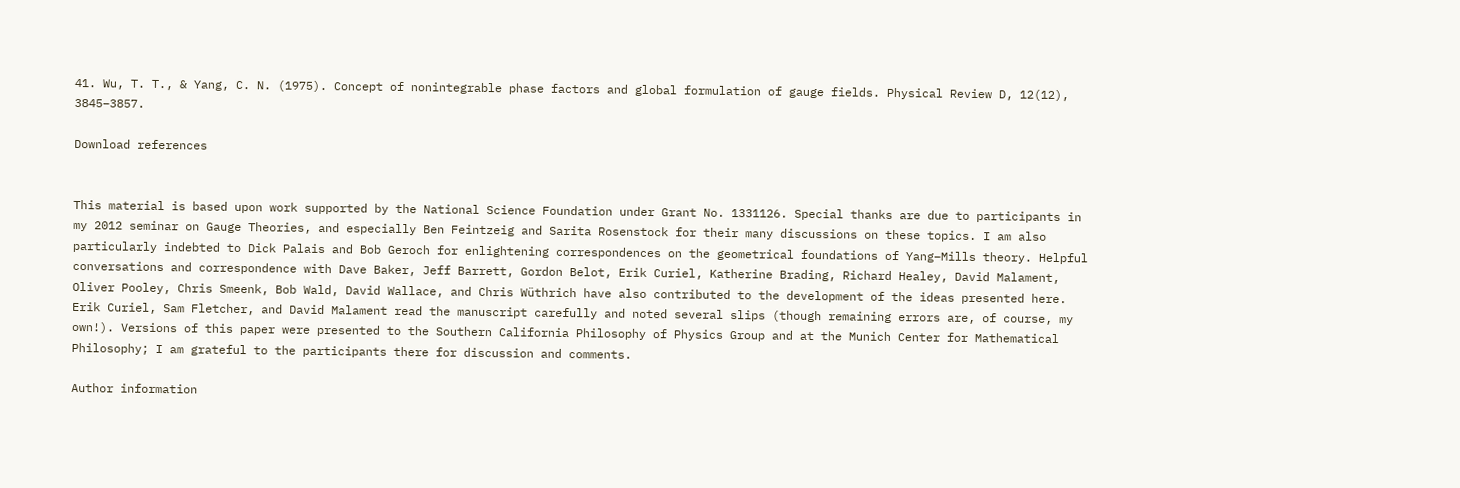41. Wu, T. T., & Yang, C. N. (1975). Concept of nonintegrable phase factors and global formulation of gauge fields. Physical Review D, 12(12), 3845–3857.

Download references


This material is based upon work supported by the National Science Foundation under Grant No. 1331126. Special thanks are due to participants in my 2012 seminar on Gauge Theories, and especially Ben Feintzeig and Sarita Rosenstock for their many discussions on these topics. I am also particularly indebted to Dick Palais and Bob Geroch for enlightening correspondences on the geometrical foundations of Yang–Mills theory. Helpful conversations and correspondence with Dave Baker, Jeff Barrett, Gordon Belot, Erik Curiel, Katherine Brading, Richard Healey, David Malament, Oliver Pooley, Chris Smeenk, Bob Wald, David Wallace, and Chris Wüthrich have also contributed to the development of the ideas presented here. Erik Curiel, Sam Fletcher, and David Malament read the manuscript carefully and noted several slips (though remaining errors are, of course, my own!). Versions of this paper were presented to the Southern California Philosophy of Physics Group and at the Munich Center for Mathematical Philosophy; I am grateful to the participants there for discussion and comments.

Author information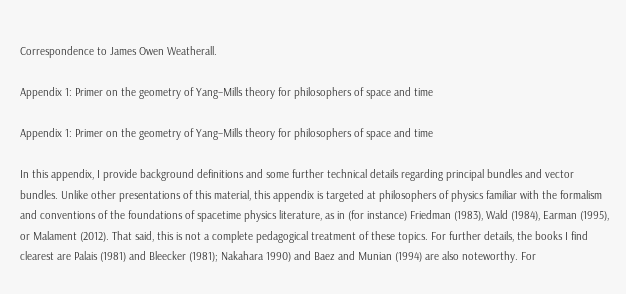Correspondence to James Owen Weatherall.

Appendix 1: Primer on the geometry of Yang–Mills theory for philosophers of space and time

Appendix 1: Primer on the geometry of Yang–Mills theory for philosophers of space and time

In this appendix, I provide background definitions and some further technical details regarding principal bundles and vector bundles. Unlike other presentations of this material, this appendix is targeted at philosophers of physics familiar with the formalism and conventions of the foundations of spacetime physics literature, as in (for instance) Friedman (1983), Wald (1984), Earman (1995), or Malament (2012). That said, this is not a complete pedagogical treatment of these topics. For further details, the books I find clearest are Palais (1981) and Bleecker (1981); Nakahara 1990) and Baez and Munian (1994) are also noteworthy. For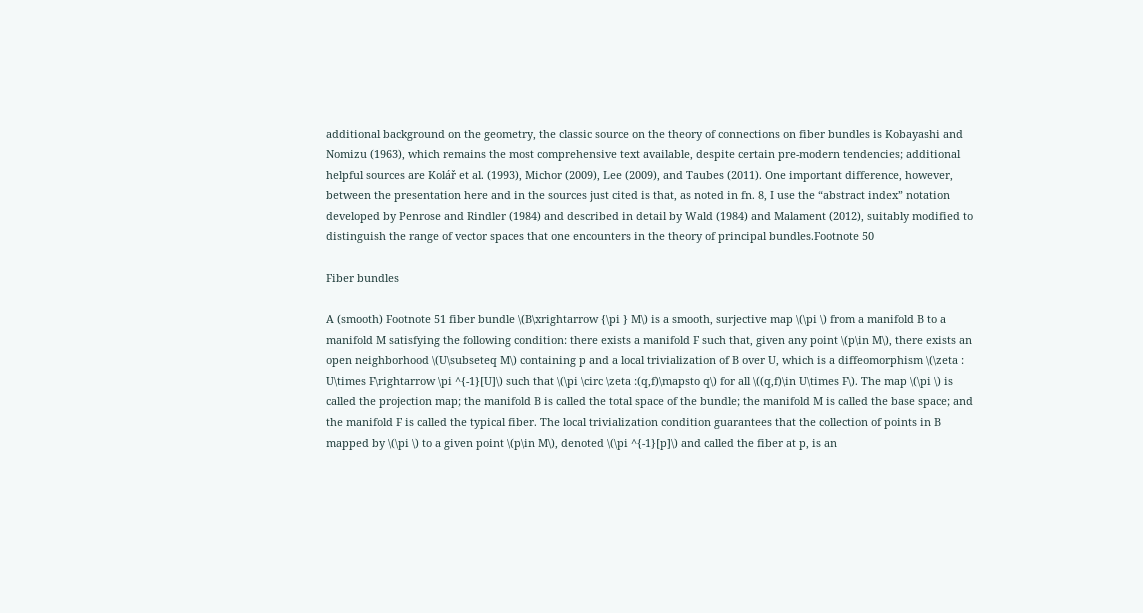additional background on the geometry, the classic source on the theory of connections on fiber bundles is Kobayashi and Nomizu (1963), which remains the most comprehensive text available, despite certain pre-modern tendencies; additional helpful sources are Kolář et al. (1993), Michor (2009), Lee (2009), and Taubes (2011). One important difference, however, between the presentation here and in the sources just cited is that, as noted in fn. 8, I use the “abstract index” notation developed by Penrose and Rindler (1984) and described in detail by Wald (1984) and Malament (2012), suitably modified to distinguish the range of vector spaces that one encounters in the theory of principal bundles.Footnote 50

Fiber bundles

A (smooth) Footnote 51 fiber bundle \(B\xrightarrow {\pi } M\) is a smooth, surjective map \(\pi \) from a manifold B to a manifold M satisfying the following condition: there exists a manifold F such that, given any point \(p\in M\), there exists an open neighborhood \(U\subseteq M\) containing p and a local trivialization of B over U, which is a diffeomorphism \(\zeta : U\times F\rightarrow \pi ^{-1}[U]\) such that \(\pi \circ \zeta :(q,f)\mapsto q\) for all \((q,f)\in U\times F\). The map \(\pi \) is called the projection map; the manifold B is called the total space of the bundle; the manifold M is called the base space; and the manifold F is called the typical fiber. The local trivialization condition guarantees that the collection of points in B mapped by \(\pi \) to a given point \(p\in M\), denoted \(\pi ^{-1}[p]\) and called the fiber at p, is an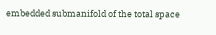embedded submanifold of the total space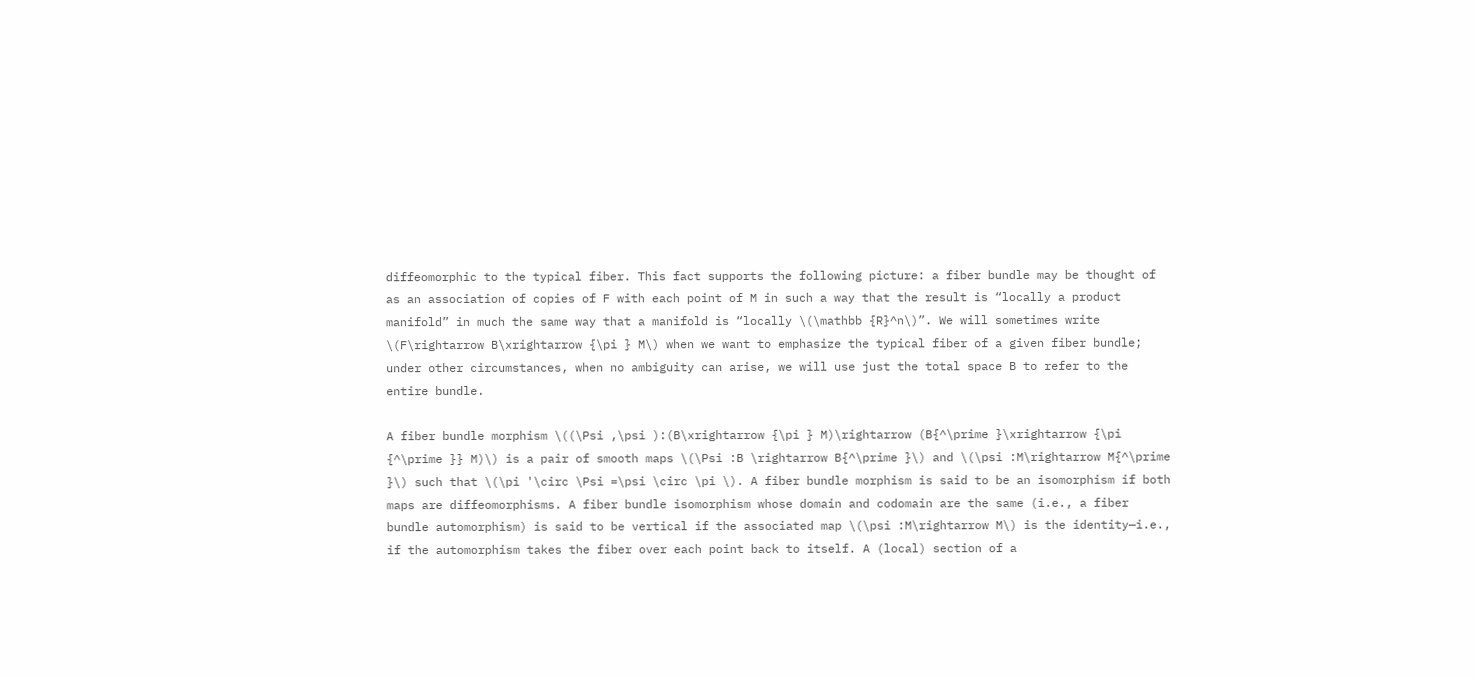diffeomorphic to the typical fiber. This fact supports the following picture: a fiber bundle may be thought of as an association of copies of F with each point of M in such a way that the result is “locally a product manifold” in much the same way that a manifold is “locally \(\mathbb {R}^n\)”. We will sometimes write \(F\rightarrow B\xrightarrow {\pi } M\) when we want to emphasize the typical fiber of a given fiber bundle; under other circumstances, when no ambiguity can arise, we will use just the total space B to refer to the entire bundle.

A fiber bundle morphism \((\Psi ,\psi ):(B\xrightarrow {\pi } M)\rightarrow (B{^\prime }\xrightarrow {\pi {^\prime }} M)\) is a pair of smooth maps \(\Psi :B \rightarrow B{^\prime }\) and \(\psi :M\rightarrow M{^\prime }\) such that \(\pi '\circ \Psi =\psi \circ \pi \). A fiber bundle morphism is said to be an isomorphism if both maps are diffeomorphisms. A fiber bundle isomorphism whose domain and codomain are the same (i.e., a fiber bundle automorphism) is said to be vertical if the associated map \(\psi :M\rightarrow M\) is the identity—i.e., if the automorphism takes the fiber over each point back to itself. A (local) section of a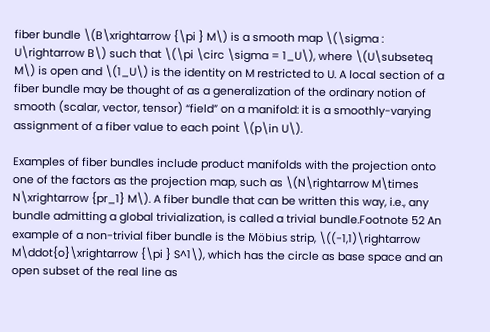fiber bundle \(B\xrightarrow {\pi } M\) is a smooth map \(\sigma : U\rightarrow B\) such that \(\pi \circ \sigma = 1_U\), where \(U\subseteq M\) is open and \(1_U\) is the identity on M restricted to U. A local section of a fiber bundle may be thought of as a generalization of the ordinary notion of smooth (scalar, vector, tensor) “field” on a manifold: it is a smoothly-varying assignment of a fiber value to each point \(p\in U\).

Examples of fiber bundles include product manifolds with the projection onto one of the factors as the projection map, such as \(N\rightarrow M\times N\xrightarrow {pr_1} M\). A fiber bundle that can be written this way, i.e., any bundle admitting a global trivialization, is called a trivial bundle.Footnote 52 An example of a non-trivial fiber bundle is the Möbius strip, \((-1,1)\rightarrow M\ddot{o}\xrightarrow {\pi } S^1\), which has the circle as base space and an open subset of the real line as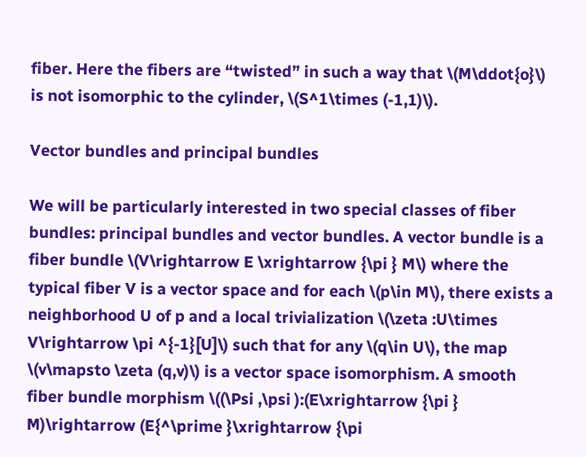fiber. Here the fibers are “twisted” in such a way that \(M\ddot{o}\) is not isomorphic to the cylinder, \(S^1\times (-1,1)\).

Vector bundles and principal bundles

We will be particularly interested in two special classes of fiber bundles: principal bundles and vector bundles. A vector bundle is a fiber bundle \(V\rightarrow E \xrightarrow {\pi } M\) where the typical fiber V is a vector space and for each \(p\in M\), there exists a neighborhood U of p and a local trivialization \(\zeta :U\times V\rightarrow \pi ^{-1}[U]\) such that for any \(q\in U\), the map \(v\mapsto \zeta (q,v)\) is a vector space isomorphism. A smooth fiber bundle morphism \((\Psi ,\psi ):(E\xrightarrow {\pi } M)\rightarrow (E{^\prime }\xrightarrow {\pi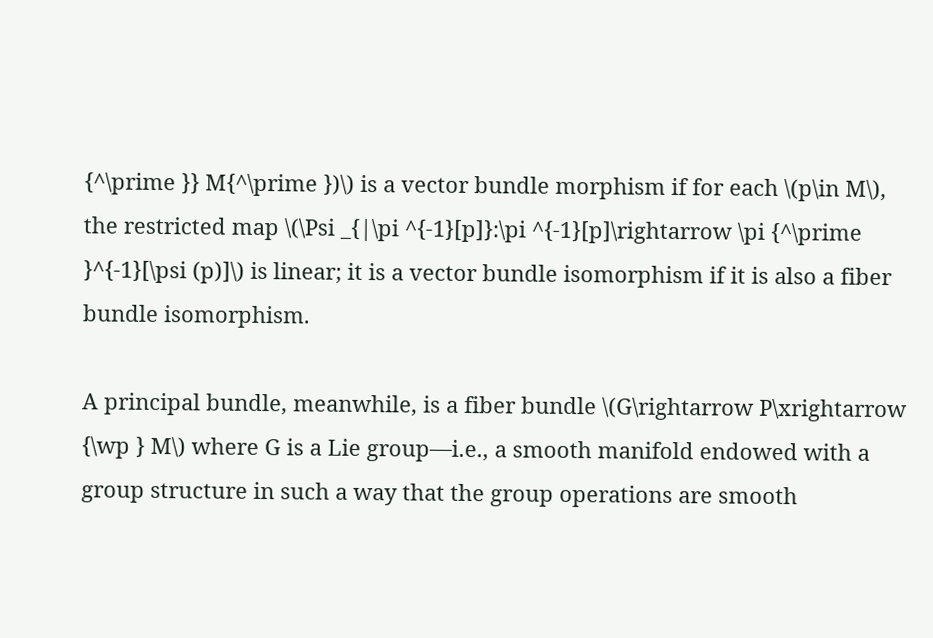{^\prime }} M{^\prime })\) is a vector bundle morphism if for each \(p\in M\), the restricted map \(\Psi _{|\pi ^{-1}[p]}:\pi ^{-1}[p]\rightarrow \pi {^\prime }^{-1}[\psi (p)]\) is linear; it is a vector bundle isomorphism if it is also a fiber bundle isomorphism.

A principal bundle, meanwhile, is a fiber bundle \(G\rightarrow P\xrightarrow {\wp } M\) where G is a Lie group—i.e., a smooth manifold endowed with a group structure in such a way that the group operations are smooth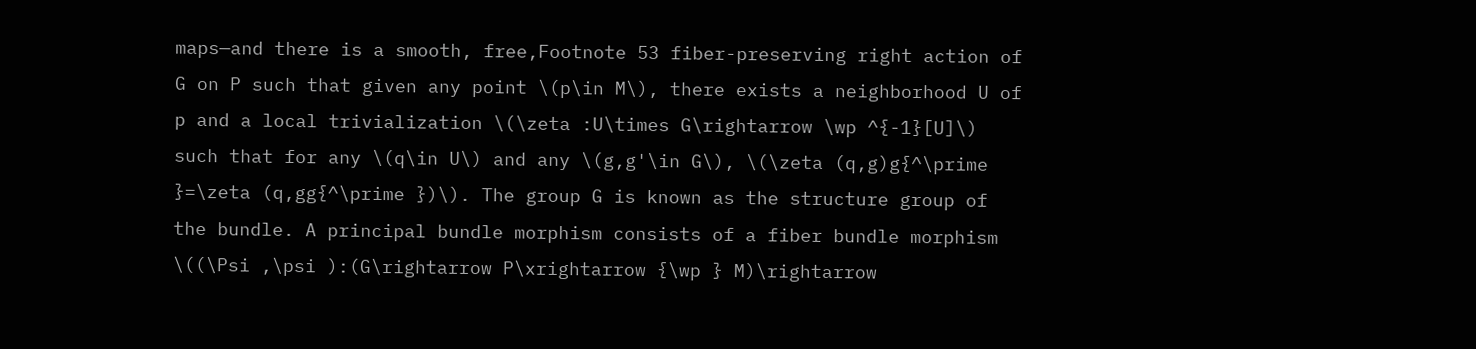maps—and there is a smooth, free,Footnote 53 fiber-preserving right action of G on P such that given any point \(p\in M\), there exists a neighborhood U of p and a local trivialization \(\zeta :U\times G\rightarrow \wp ^{-1}[U]\) such that for any \(q\in U\) and any \(g,g'\in G\), \(\zeta (q,g)g{^\prime }=\zeta (q,gg{^\prime })\). The group G is known as the structure group of the bundle. A principal bundle morphism consists of a fiber bundle morphism \((\Psi ,\psi ):(G\rightarrow P\xrightarrow {\wp } M)\rightarrow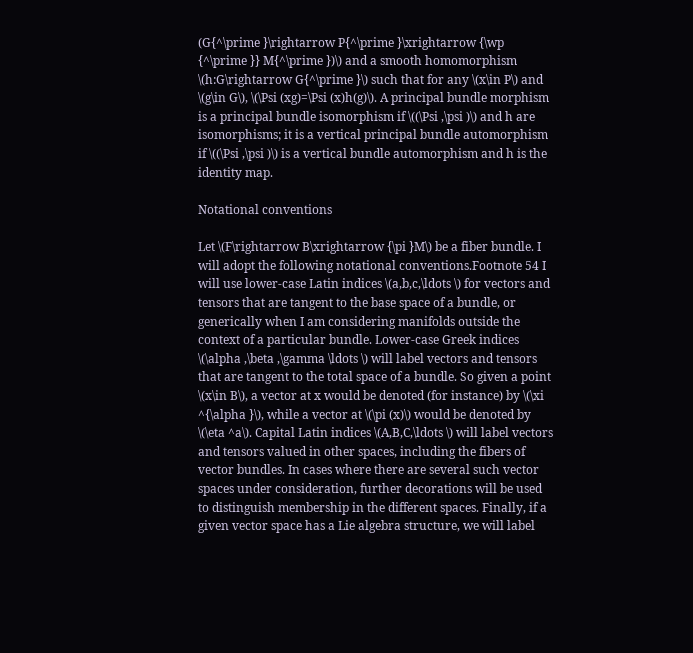(G{^\prime }\rightarrow P{^\prime }\xrightarrow {\wp {^\prime }} M{^\prime })\) and a smooth homomorphism \(h:G\rightarrow G{^\prime }\) such that for any \(x\in P\) and \(g\in G\), \(\Psi (xg)=\Psi (x)h(g)\). A principal bundle morphism is a principal bundle isomorphism if \((\Psi ,\psi )\) and h are isomorphisms; it is a vertical principal bundle automorphism if \((\Psi ,\psi )\) is a vertical bundle automorphism and h is the identity map.

Notational conventions

Let \(F\rightarrow B\xrightarrow {\pi }M\) be a fiber bundle. I will adopt the following notational conventions.Footnote 54 I will use lower-case Latin indices \(a,b,c,\ldots \) for vectors and tensors that are tangent to the base space of a bundle, or generically when I am considering manifolds outside the context of a particular bundle. Lower-case Greek indices \(\alpha ,\beta ,\gamma \ldots \) will label vectors and tensors that are tangent to the total space of a bundle. So given a point \(x\in B\), a vector at x would be denoted (for instance) by \(\xi ^{\alpha }\), while a vector at \(\pi (x)\) would be denoted by \(\eta ^a\). Capital Latin indices \(A,B,C,\ldots \) will label vectors and tensors valued in other spaces, including the fibers of vector bundles. In cases where there are several such vector spaces under consideration, further decorations will be used to distinguish membership in the different spaces. Finally, if a given vector space has a Lie algebra structure, we will label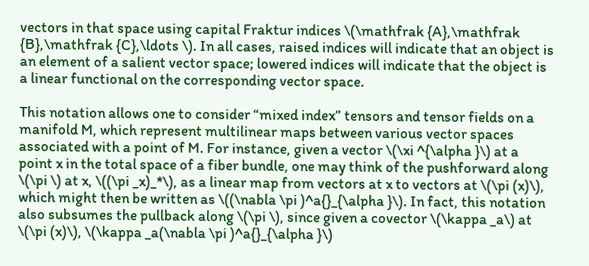vectors in that space using capital Fraktur indices \(\mathfrak {A},\mathfrak {B},\mathfrak {C},\ldots \). In all cases, raised indices will indicate that an object is an element of a salient vector space; lowered indices will indicate that the object is a linear functional on the corresponding vector space.

This notation allows one to consider “mixed index” tensors and tensor fields on a manifold M, which represent multilinear maps between various vector spaces associated with a point of M. For instance, given a vector \(\xi ^{\alpha }\) at a point x in the total space of a fiber bundle, one may think of the pushforward along \(\pi \) at x, \((\pi _x)_*\), as a linear map from vectors at x to vectors at \(\pi (x)\), which might then be written as \((\nabla \pi )^a{}_{\alpha }\). In fact, this notation also subsumes the pullback along \(\pi \), since given a covector \(\kappa _a\) at \(\pi (x)\), \(\kappa _a(\nabla \pi )^a{}_{\alpha }\)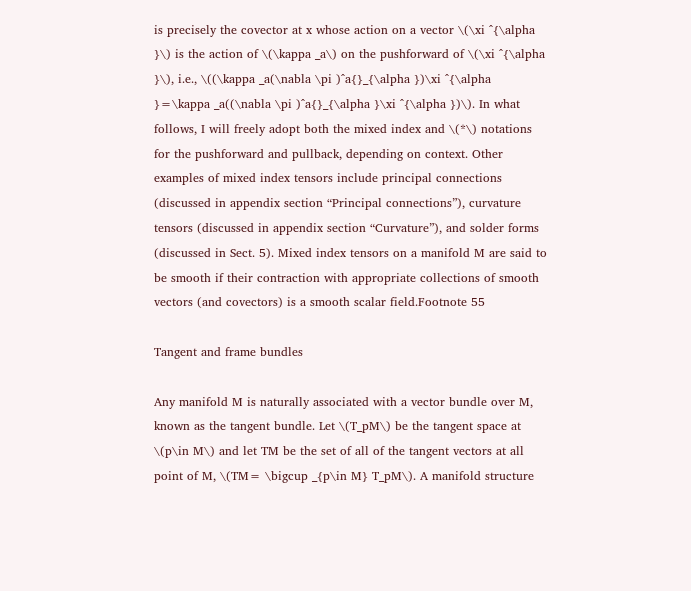is precisely the covector at x whose action on a vector \(\xi ^{\alpha }\) is the action of \(\kappa _a\) on the pushforward of \(\xi ^{\alpha }\), i.e., \((\kappa _a(\nabla \pi )^a{}_{\alpha })\xi ^{\alpha }=\kappa _a((\nabla \pi )^a{}_{\alpha }\xi ^{\alpha })\). In what follows, I will freely adopt both the mixed index and \(*\) notations for the pushforward and pullback, depending on context. Other examples of mixed index tensors include principal connections (discussed in appendix section “Principal connections”), curvature tensors (discussed in appendix section “Curvature”), and solder forms (discussed in Sect. 5). Mixed index tensors on a manifold M are said to be smooth if their contraction with appropriate collections of smooth vectors (and covectors) is a smooth scalar field.Footnote 55

Tangent and frame bundles

Any manifold M is naturally associated with a vector bundle over M, known as the tangent bundle. Let \(T_pM\) be the tangent space at \(p\in M\) and let TM be the set of all of the tangent vectors at all point of M, \(TM= \bigcup _{p\in M} T_pM\). A manifold structure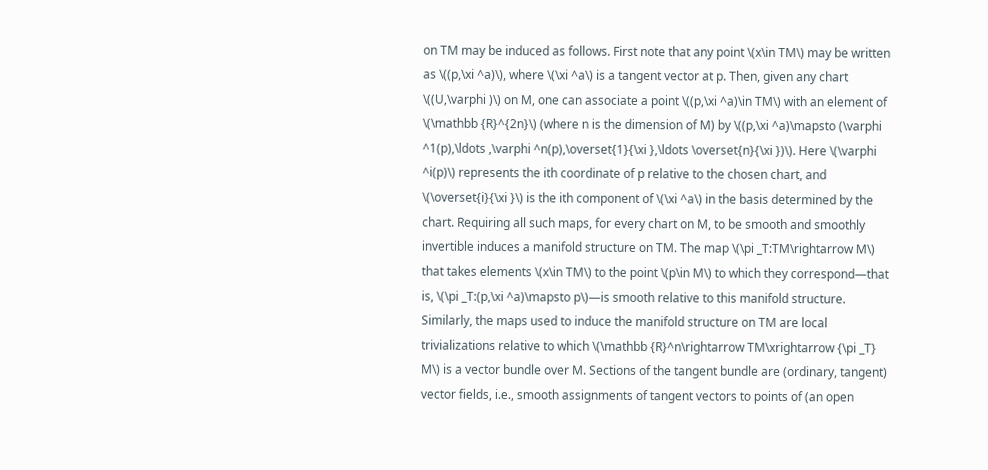on TM may be induced as follows. First note that any point \(x\in TM\) may be written as \((p,\xi ^a)\), where \(\xi ^a\) is a tangent vector at p. Then, given any chart \((U,\varphi )\) on M, one can associate a point \((p,\xi ^a)\in TM\) with an element of \(\mathbb {R}^{2n}\) (where n is the dimension of M) by \((p,\xi ^a)\mapsto (\varphi ^1(p),\ldots ,\varphi ^n(p),\overset{1}{\xi },\ldots \overset{n}{\xi })\). Here \(\varphi ^i(p)\) represents the ith coordinate of p relative to the chosen chart, and \(\overset{i}{\xi }\) is the ith component of \(\xi ^a\) in the basis determined by the chart. Requiring all such maps, for every chart on M, to be smooth and smoothly invertible induces a manifold structure on TM. The map \(\pi _T:TM\rightarrow M\) that takes elements \(x\in TM\) to the point \(p\in M\) to which they correspond—that is, \(\pi _T:(p,\xi ^a)\mapsto p\)—is smooth relative to this manifold structure. Similarly, the maps used to induce the manifold structure on TM are local trivializations relative to which \(\mathbb {R}^n\rightarrow TM\xrightarrow {\pi _T} M\) is a vector bundle over M. Sections of the tangent bundle are (ordinary, tangent) vector fields, i.e., smooth assignments of tangent vectors to points of (an open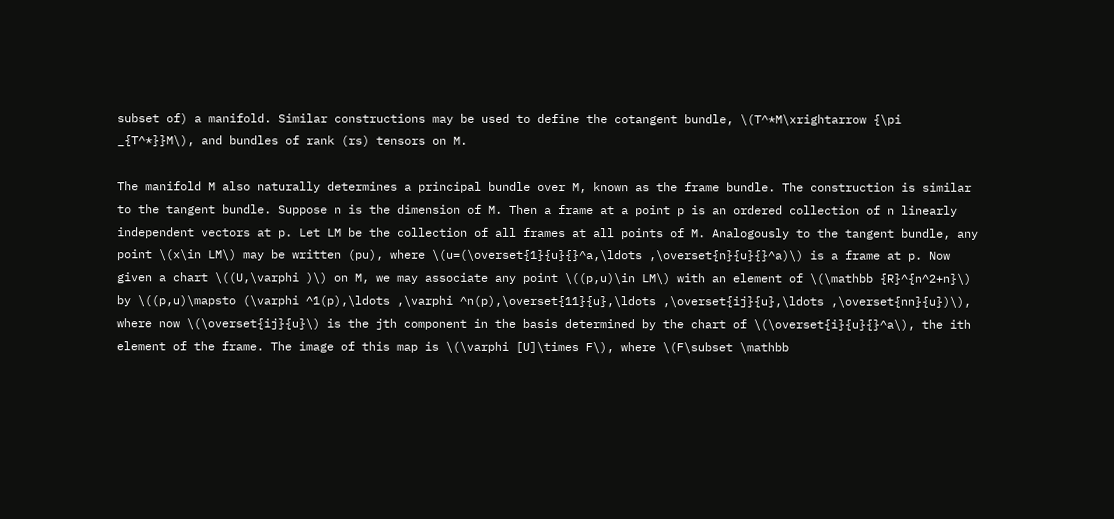subset of) a manifold. Similar constructions may be used to define the cotangent bundle, \(T^*M\xrightarrow {\pi _{T^*}}M\), and bundles of rank (rs) tensors on M.

The manifold M also naturally determines a principal bundle over M, known as the frame bundle. The construction is similar to the tangent bundle. Suppose n is the dimension of M. Then a frame at a point p is an ordered collection of n linearly independent vectors at p. Let LM be the collection of all frames at all points of M. Analogously to the tangent bundle, any point \(x\in LM\) may be written (pu), where \(u=(\overset{1}{u}{}^a,\ldots ,\overset{n}{u}{}^a)\) is a frame at p. Now given a chart \((U,\varphi )\) on M, we may associate any point \((p,u)\in LM\) with an element of \(\mathbb {R}^{n^2+n}\) by \((p,u)\mapsto (\varphi ^1(p),\ldots ,\varphi ^n(p),\overset{11}{u},\ldots ,\overset{ij}{u},\ldots ,\overset{nn}{u})\), where now \(\overset{ij}{u}\) is the jth component in the basis determined by the chart of \(\overset{i}{u}{}^a\), the ith element of the frame. The image of this map is \(\varphi [U]\times F\), where \(F\subset \mathbb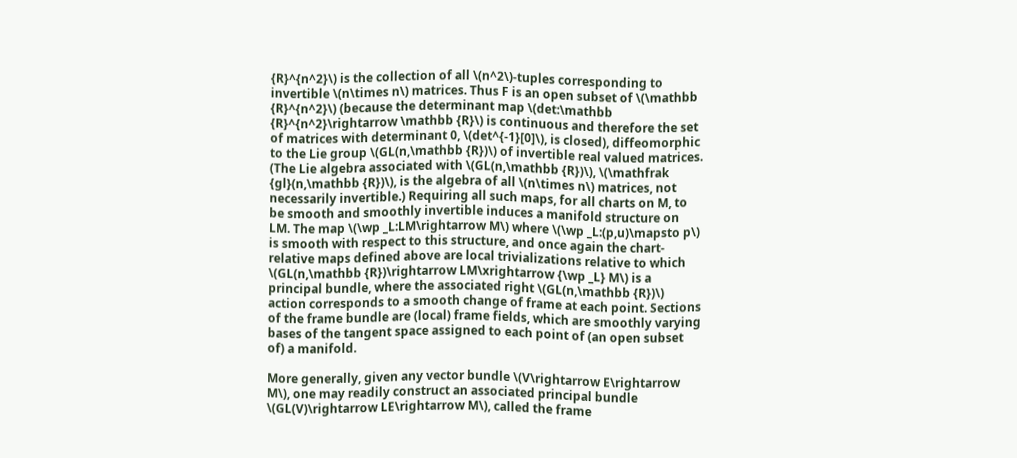{R}^{n^2}\) is the collection of all \(n^2\)-tuples corresponding to invertible \(n\times n\) matrices. Thus F is an open subset of \(\mathbb {R}^{n^2}\) (because the determinant map \(det:\mathbb {R}^{n^2}\rightarrow \mathbb {R}\) is continuous and therefore the set of matrices with determinant 0, \(det^{-1}[0]\), is closed), diffeomorphic to the Lie group \(GL(n,\mathbb {R})\) of invertible real valued matrices. (The Lie algebra associated with \(GL(n,\mathbb {R})\), \(\mathfrak {gl}(n,\mathbb {R})\), is the algebra of all \(n\times n\) matrices, not necessarily invertible.) Requiring all such maps, for all charts on M, to be smooth and smoothly invertible induces a manifold structure on LM. The map \(\wp _L:LM\rightarrow M\) where \(\wp _L:(p,u)\mapsto p\) is smooth with respect to this structure, and once again the chart-relative maps defined above are local trivializations relative to which \(GL(n,\mathbb {R})\rightarrow LM\xrightarrow {\wp _L} M\) is a principal bundle, where the associated right \(GL(n,\mathbb {R})\) action corresponds to a smooth change of frame at each point. Sections of the frame bundle are (local) frame fields, which are smoothly varying bases of the tangent space assigned to each point of (an open subset of) a manifold.

More generally, given any vector bundle \(V\rightarrow E\rightarrow M\), one may readily construct an associated principal bundle \(GL(V)\rightarrow LE\rightarrow M\), called the frame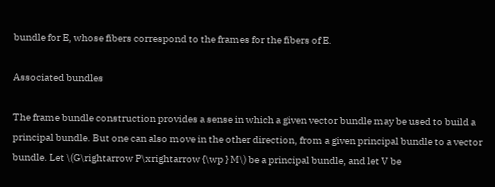bundle for E, whose fibers correspond to the frames for the fibers of E.

Associated bundles

The frame bundle construction provides a sense in which a given vector bundle may be used to build a principal bundle. But one can also move in the other direction, from a given principal bundle to a vector bundle. Let \(G\rightarrow P\xrightarrow {\wp } M\) be a principal bundle, and let V be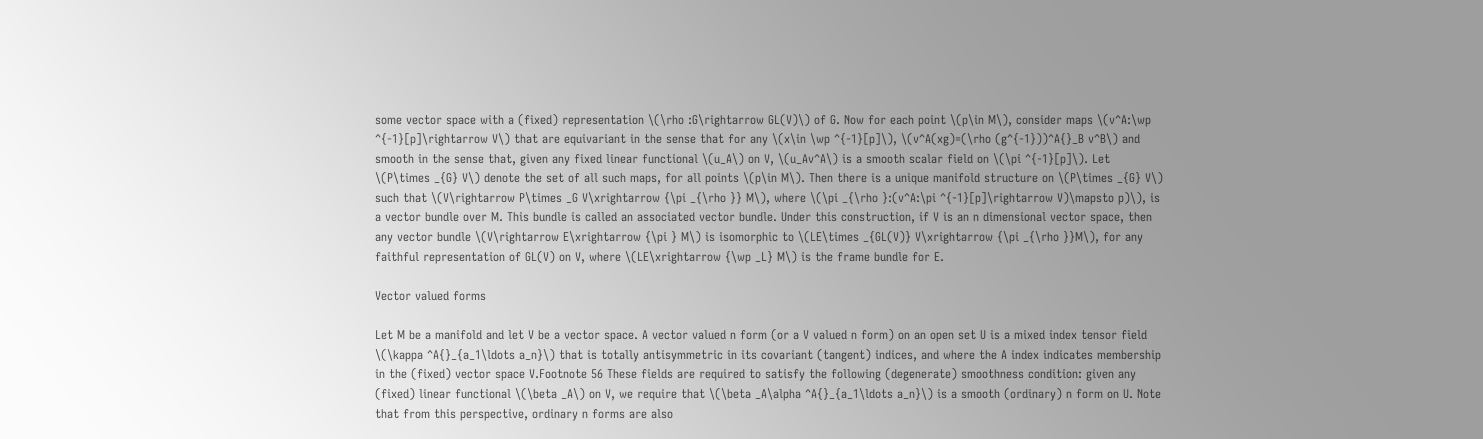some vector space with a (fixed) representation \(\rho :G\rightarrow GL(V)\) of G. Now for each point \(p\in M\), consider maps \(v^A:\wp ^{-1}[p]\rightarrow V\) that are equivariant in the sense that for any \(x\in \wp ^{-1}[p]\), \(v^A(xg)=(\rho (g^{-1}))^A{}_B v^B\) and smooth in the sense that, given any fixed linear functional \(u_A\) on V, \(u_Av^A\) is a smooth scalar field on \(\pi ^{-1}[p]\). Let \(P\times _{G} V\) denote the set of all such maps, for all points \(p\in M\). Then there is a unique manifold structure on \(P\times _{G} V\) such that \(V\rightarrow P\times _G V\xrightarrow {\pi _{\rho }} M\), where \(\pi _{\rho }:(v^A:\pi ^{-1}[p]\rightarrow V)\mapsto p)\), is a vector bundle over M. This bundle is called an associated vector bundle. Under this construction, if V is an n dimensional vector space, then any vector bundle \(V\rightarrow E\xrightarrow {\pi } M\) is isomorphic to \(LE\times _{GL(V)} V\xrightarrow {\pi _{\rho }}M\), for any faithful representation of GL(V) on V, where \(LE\xrightarrow {\wp _L} M\) is the frame bundle for E.

Vector valued forms

Let M be a manifold and let V be a vector space. A vector valued n form (or a V valued n form) on an open set U is a mixed index tensor field \(\kappa ^A{}_{a_1\ldots a_n}\) that is totally antisymmetric in its covariant (tangent) indices, and where the A index indicates membership in the (fixed) vector space V.Footnote 56 These fields are required to satisfy the following (degenerate) smoothness condition: given any (fixed) linear functional \(\beta _A\) on V, we require that \(\beta _A\alpha ^A{}_{a_1\ldots a_n}\) is a smooth (ordinary) n form on U. Note that from this perspective, ordinary n forms are also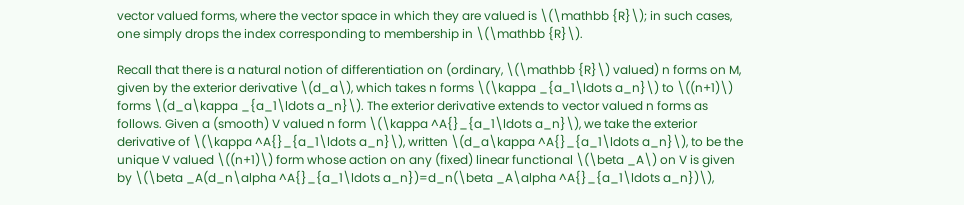vector valued forms, where the vector space in which they are valued is \(\mathbb {R}\); in such cases, one simply drops the index corresponding to membership in \(\mathbb {R}\).

Recall that there is a natural notion of differentiation on (ordinary, \(\mathbb {R}\) valued) n forms on M, given by the exterior derivative \(d_a\), which takes n forms \(\kappa _{a_1\ldots a_n}\) to \((n+1)\) forms \(d_a\kappa _{a_1\ldots a_n}\). The exterior derivative extends to vector valued n forms as follows. Given a (smooth) V valued n form \(\kappa ^A{}_{a_1\ldots a_n}\), we take the exterior derivative of \(\kappa ^A{}_{a_1\ldots a_n}\), written \(d_a\kappa ^A{}_{a_1\ldots a_n}\), to be the unique V valued \((n+1)\) form whose action on any (fixed) linear functional \(\beta _A\) on V is given by \(\beta _A(d_n\alpha ^A{}_{a_1\ldots a_n})=d_n(\beta _A\alpha ^A{}_{a_1\ldots a_n})\),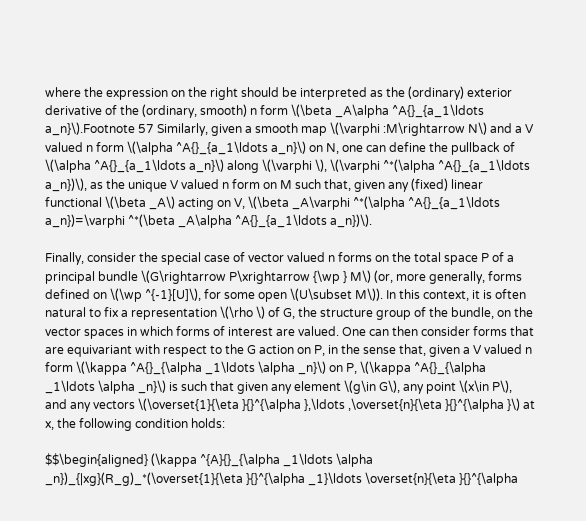where the expression on the right should be interpreted as the (ordinary) exterior derivative of the (ordinary, smooth) n form \(\beta _A\alpha ^A{}_{a_1\ldots a_n}\).Footnote 57 Similarly, given a smooth map \(\varphi :M\rightarrow N\) and a V valued n form \(\alpha ^A{}_{a_1\ldots a_n}\) on N, one can define the pullback of \(\alpha ^A{}_{a_1\ldots a_n}\) along \(\varphi \), \(\varphi ^*(\alpha ^A{}_{a_1\ldots a_n})\), as the unique V valued n form on M such that, given any (fixed) linear functional \(\beta _A\) acting on V, \(\beta _A\varphi ^*(\alpha ^A{}_{a_1\ldots a_n})=\varphi ^*(\beta _A\alpha ^A{}_{a_1\ldots a_n})\).

Finally, consider the special case of vector valued n forms on the total space P of a principal bundle \(G\rightarrow P\xrightarrow {\wp } M\) (or, more generally, forms defined on \(\wp ^{-1}[U]\), for some open \(U\subset M\)). In this context, it is often natural to fix a representation \(\rho \) of G, the structure group of the bundle, on the vector spaces in which forms of interest are valued. One can then consider forms that are equivariant with respect to the G action on P, in the sense that, given a V valued n form \(\kappa ^A{}_{\alpha _1\ldots \alpha _n}\) on P, \(\kappa ^A{}_{\alpha _1\ldots \alpha _n}\) is such that given any element \(g\in G\), any point \(x\in P\), and any vectors \(\overset{1}{\eta }{}^{\alpha },\ldots ,\overset{n}{\eta }{}^{\alpha }\) at x, the following condition holds:

$$\begin{aligned} (\kappa ^{A}{}_{\alpha _1\ldots \alpha _n})_{|xg}(R_g)_*(\overset{1}{\eta }{}^{\alpha _1}\ldots \overset{n}{\eta }{}^{\alpha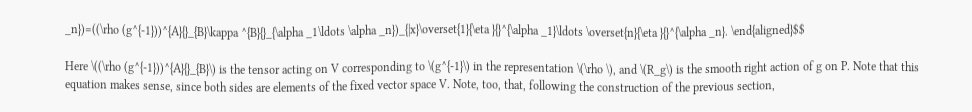_n})=((\rho (g^{-1}))^{A}{}_{B}\kappa ^{B}{}_{\alpha _1\ldots \alpha _n})_{|x}\overset{1}{\eta }{}^{\alpha _1}\ldots \overset{n}{\eta }{}^{\alpha _n}. \end{aligned}$$

Here \((\rho (g^{-1}))^{A}{}_{B}\) is the tensor acting on V corresponding to \(g^{-1}\) in the representation \(\rho \), and \(R_g\) is the smooth right action of g on P. Note that this equation makes sense, since both sides are elements of the fixed vector space V. Note, too, that, following the construction of the previous section,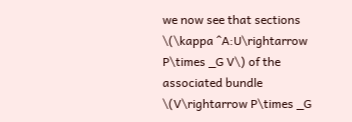we now see that sections \(\kappa ^A:U\rightarrow P\times _G V\) of the associated bundle \(V\rightarrow P\times _G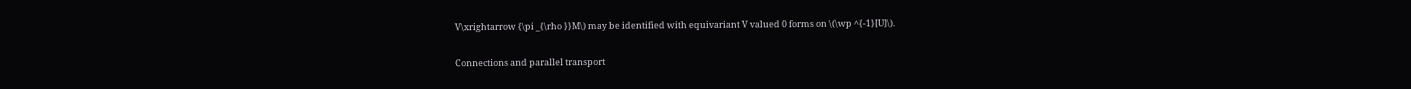V\xrightarrow {\pi _{\rho }}M\) may be identified with equivariant V valued 0 forms on \(\wp ^{-1}[U]\).

Connections and parallel transport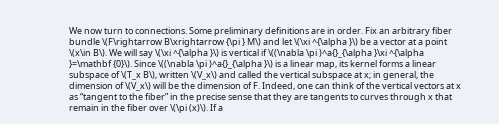We now turn to connections. Some preliminary definitions are in order. Fix an arbitrary fiber bundle \(F\rightarrow B\xrightarrow {\pi } M\) and let \(\xi ^{\alpha }\) be a vector at a point \(x\in B\). We will say \(\xi ^{\alpha }\) is vertical if \((\nabla \pi )^a{}_{\alpha }\xi ^{\alpha }=\mathbf {0}\). Since \((\nabla \pi )^a{}_{\alpha }\) is a linear map, its kernel forms a linear subspace of \(T_x B\), written \(V_x\) and called the vertical subspace at x; in general, the dimension of \(V_x\) will be the dimension of F. Indeed, one can think of the vertical vectors at x as “tangent to the fiber” in the precise sense that they are tangents to curves through x that remain in the fiber over \(\pi (x)\). If a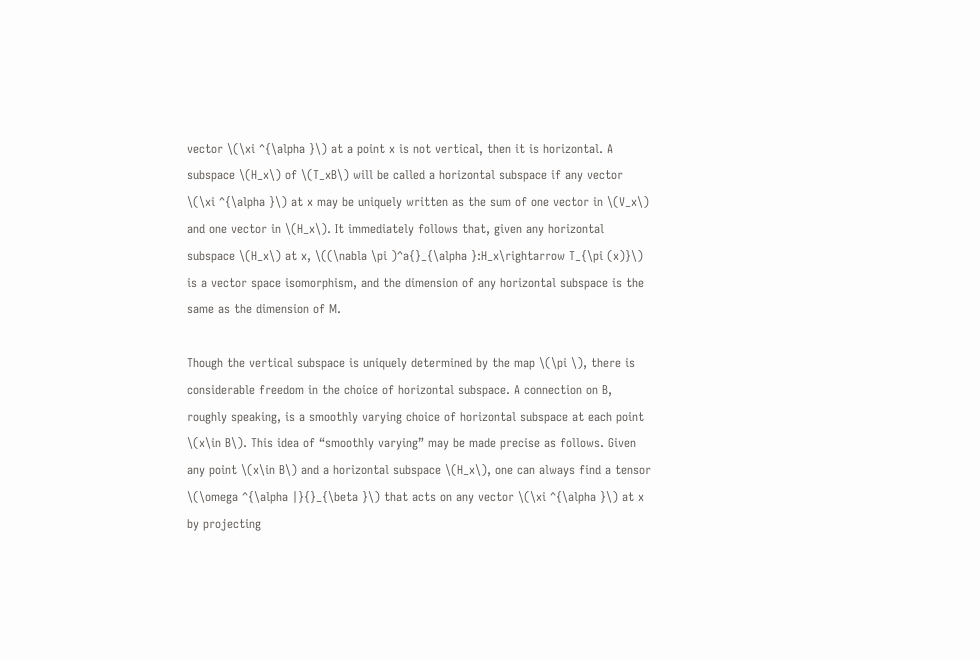vector \(\xi ^{\alpha }\) at a point x is not vertical, then it is horizontal. A subspace \(H_x\) of \(T_xB\) will be called a horizontal subspace if any vector \(\xi ^{\alpha }\) at x may be uniquely written as the sum of one vector in \(V_x\) and one vector in \(H_x\). It immediately follows that, given any horizontal subspace \(H_x\) at x, \((\nabla \pi )^a{}_{\alpha }:H_x\rightarrow T_{\pi (x)}\) is a vector space isomorphism, and the dimension of any horizontal subspace is the same as the dimension of M.

Though the vertical subspace is uniquely determined by the map \(\pi \), there is considerable freedom in the choice of horizontal subspace. A connection on B, roughly speaking, is a smoothly varying choice of horizontal subspace at each point \(x\in B\). This idea of “smoothly varying” may be made precise as follows. Given any point \(x\in B\) and a horizontal subspace \(H_x\), one can always find a tensor \(\omega ^{\alpha |}{}_{\beta }\) that acts on any vector \(\xi ^{\alpha }\) at x by projecting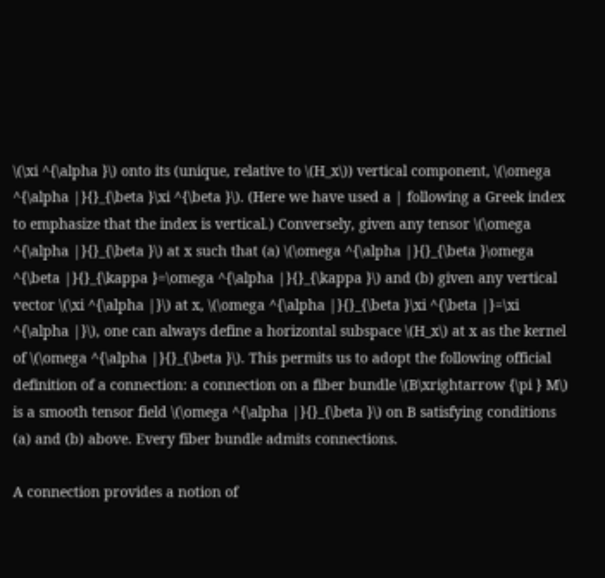\(\xi ^{\alpha }\) onto its (unique, relative to \(H_x\)) vertical component, \(\omega ^{\alpha |}{}_{\beta }\xi ^{\beta }\). (Here we have used a | following a Greek index to emphasize that the index is vertical.) Conversely, given any tensor \(\omega ^{\alpha |}{}_{\beta }\) at x such that (a) \(\omega ^{\alpha |}{}_{\beta }\omega ^{\beta |}{}_{\kappa }=\omega ^{\alpha |}{}_{\kappa }\) and (b) given any vertical vector \(\xi ^{\alpha |}\) at x, \(\omega ^{\alpha |}{}_{\beta }\xi ^{\beta |}=\xi ^{\alpha |}\), one can always define a horizontal subspace \(H_x\) at x as the kernel of \(\omega ^{\alpha |}{}_{\beta }\). This permits us to adopt the following official definition of a connection: a connection on a fiber bundle \(B\xrightarrow {\pi } M\) is a smooth tensor field \(\omega ^{\alpha |}{}_{\beta }\) on B satisfying conditions (a) and (b) above. Every fiber bundle admits connections.

A connection provides a notion of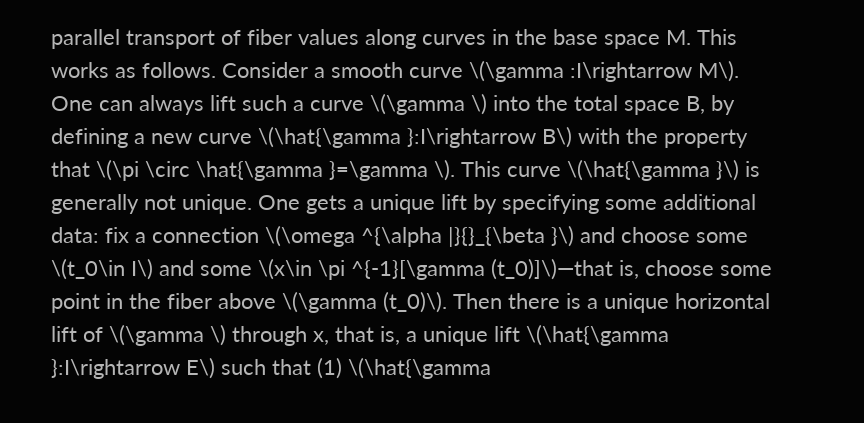parallel transport of fiber values along curves in the base space M. This works as follows. Consider a smooth curve \(\gamma :I\rightarrow M\). One can always lift such a curve \(\gamma \) into the total space B, by defining a new curve \(\hat{\gamma }:I\rightarrow B\) with the property that \(\pi \circ \hat{\gamma }=\gamma \). This curve \(\hat{\gamma }\) is generally not unique. One gets a unique lift by specifying some additional data: fix a connection \(\omega ^{\alpha |}{}_{\beta }\) and choose some \(t_0\in I\) and some \(x\in \pi ^{-1}[\gamma (t_0)]\)—that is, choose some point in the fiber above \(\gamma (t_0)\). Then there is a unique horizontal lift of \(\gamma \) through x, that is, a unique lift \(\hat{\gamma }:I\rightarrow E\) such that (1) \(\hat{\gamma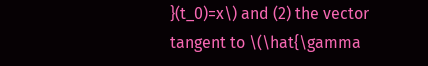}(t_0)=x\) and (2) the vector tangent to \(\hat{\gamma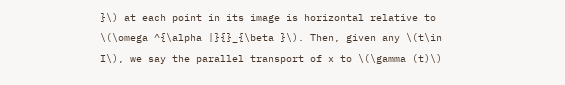}\) at each point in its image is horizontal relative to \(\omega ^{\alpha |}{}_{\beta }\). Then, given any \(t\in I\), we say the parallel transport of x to \(\gamma (t)\)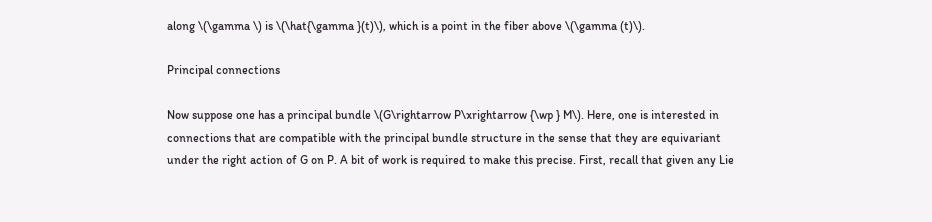along \(\gamma \) is \(\hat{\gamma }(t)\), which is a point in the fiber above \(\gamma (t)\).

Principal connections

Now suppose one has a principal bundle \(G\rightarrow P\xrightarrow {\wp } M\). Here, one is interested in connections that are compatible with the principal bundle structure in the sense that they are equivariant under the right action of G on P. A bit of work is required to make this precise. First, recall that given any Lie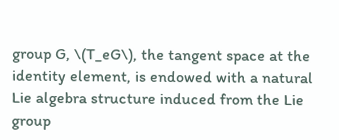group G, \(T_eG\), the tangent space at the identity element, is endowed with a natural Lie algebra structure induced from the Lie group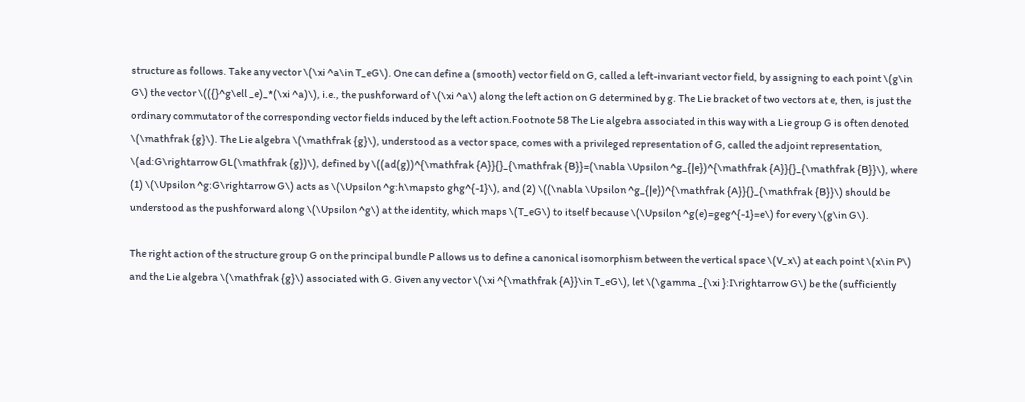structure as follows. Take any vector \(\xi ^a\in T_eG\). One can define a (smooth) vector field on G, called a left-invariant vector field, by assigning to each point \(g\in G\) the vector \(({}^g\ell _e)_*(\xi ^a)\), i.e., the pushforward of \(\xi ^a\) along the left action on G determined by g. The Lie bracket of two vectors at e, then, is just the ordinary commutator of the corresponding vector fields induced by the left action.Footnote 58 The Lie algebra associated in this way with a Lie group G is often denoted \(\mathfrak {g}\). The Lie algebra \(\mathfrak {g}\), understood as a vector space, comes with a privileged representation of G, called the adjoint representation, \(ad:G\rightarrow GL(\mathfrak {g})\), defined by \((ad(g))^{\mathfrak {A}}{}_{\mathfrak {B}}=(\nabla \Upsilon ^g_{|e})^{\mathfrak {A}}{}_{\mathfrak {B}}\), where (1) \(\Upsilon ^g:G\rightarrow G\) acts as \(\Upsilon ^g:h\mapsto ghg^{-1}\), and (2) \((\nabla \Upsilon ^g_{|e})^{\mathfrak {A}}{}_{\mathfrak {B}}\) should be understood as the pushforward along \(\Upsilon ^g\) at the identity, which maps \(T_eG\) to itself because \(\Upsilon ^g(e)=geg^{-1}=e\) for every \(g\in G\).

The right action of the structure group G on the principal bundle P allows us to define a canonical isomorphism between the vertical space \(V_x\) at each point \(x\in P\) and the Lie algebra \(\mathfrak {g}\) associated with G. Given any vector \(\xi ^{\mathfrak {A}}\in T_eG\), let \(\gamma _{\xi }:I\rightarrow G\) be the (sufficiently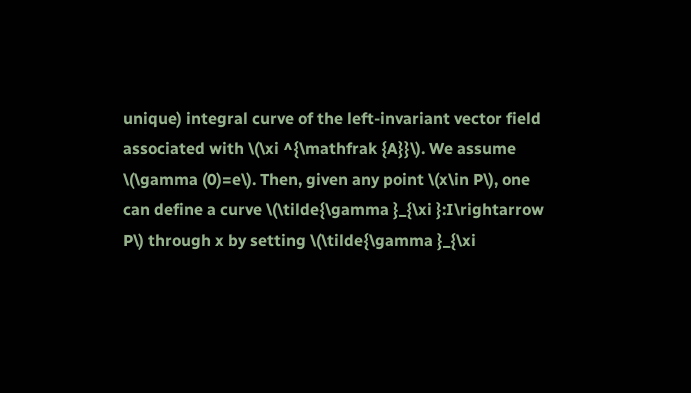unique) integral curve of the left-invariant vector field associated with \(\xi ^{\mathfrak {A}}\). We assume \(\gamma (0)=e\). Then, given any point \(x\in P\), one can define a curve \(\tilde{\gamma }_{\xi }:I\rightarrow P\) through x by setting \(\tilde{\gamma }_{\xi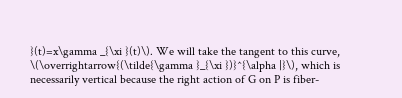}(t)=x\gamma _{\xi }(t)\). We will take the tangent to this curve, \(\overrightarrow{(\tilde{\gamma }_{\xi })}^{\alpha |}\), which is necessarily vertical because the right action of G on P is fiber-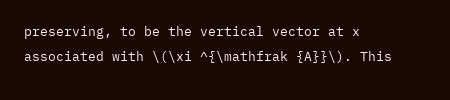preserving, to be the vertical vector at x associated with \(\xi ^{\mathfrak {A}}\). This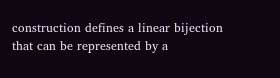construction defines a linear bijection that can be represented by a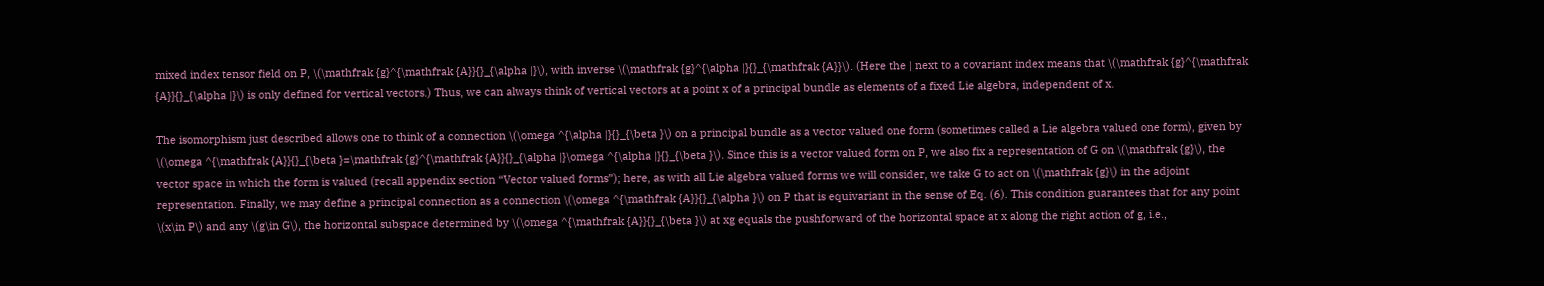mixed index tensor field on P, \(\mathfrak {g}^{\mathfrak {A}}{}_{\alpha |}\), with inverse \(\mathfrak {g}^{\alpha |}{}_{\mathfrak {A}}\). (Here the | next to a covariant index means that \(\mathfrak {g}^{\mathfrak {A}}{}_{\alpha |}\) is only defined for vertical vectors.) Thus, we can always think of vertical vectors at a point x of a principal bundle as elements of a fixed Lie algebra, independent of x.

The isomorphism just described allows one to think of a connection \(\omega ^{\alpha |}{}_{\beta }\) on a principal bundle as a vector valued one form (sometimes called a Lie algebra valued one form), given by \(\omega ^{\mathfrak {A}}{}_{\beta }=\mathfrak {g}^{\mathfrak {A}}{}_{\alpha |}\omega ^{\alpha |}{}_{\beta }\). Since this is a vector valued form on P, we also fix a representation of G on \(\mathfrak {g}\), the vector space in which the form is valued (recall appendix section “Vector valued forms”); here, as with all Lie algebra valued forms we will consider, we take G to act on \(\mathfrak {g}\) in the adjoint representation. Finally, we may define a principal connection as a connection \(\omega ^{\mathfrak {A}}{}_{\alpha }\) on P that is equivariant in the sense of Eq. (6). This condition guarantees that for any point \(x\in P\) and any \(g\in G\), the horizontal subspace determined by \(\omega ^{\mathfrak {A}}{}_{\beta }\) at xg equals the pushforward of the horizontal space at x along the right action of g, i.e.,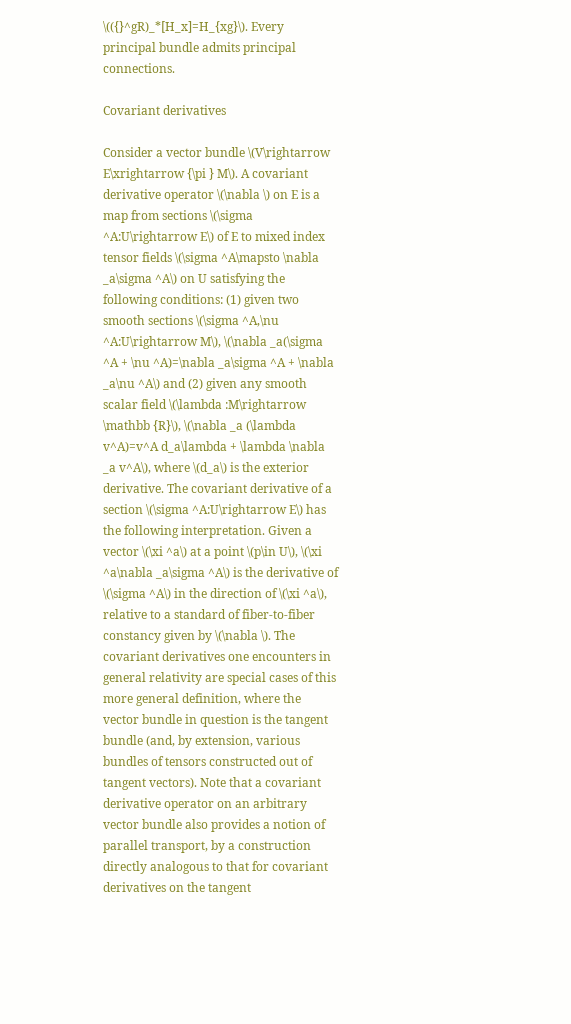\(({}^gR)_*[H_x]=H_{xg}\). Every principal bundle admits principal connections.

Covariant derivatives

Consider a vector bundle \(V\rightarrow E\xrightarrow {\pi } M\). A covariant derivative operator \(\nabla \) on E is a map from sections \(\sigma ^A:U\rightarrow E\) of E to mixed index tensor fields \(\sigma ^A\mapsto \nabla _a\sigma ^A\) on U satisfying the following conditions: (1) given two smooth sections \(\sigma ^A,\nu ^A:U\rightarrow M\), \(\nabla _a(\sigma ^A + \nu ^A)=\nabla _a\sigma ^A + \nabla _a\nu ^A\) and (2) given any smooth scalar field \(\lambda :M\rightarrow \mathbb {R}\), \(\nabla _a (\lambda v^A)=v^A d_a\lambda + \lambda \nabla _a v^A\), where \(d_a\) is the exterior derivative. The covariant derivative of a section \(\sigma ^A:U\rightarrow E\) has the following interpretation. Given a vector \(\xi ^a\) at a point \(p\in U\), \(\xi ^a\nabla _a\sigma ^A\) is the derivative of \(\sigma ^A\) in the direction of \(\xi ^a\), relative to a standard of fiber-to-fiber constancy given by \(\nabla \). The covariant derivatives one encounters in general relativity are special cases of this more general definition, where the vector bundle in question is the tangent bundle (and, by extension, various bundles of tensors constructed out of tangent vectors). Note that a covariant derivative operator on an arbitrary vector bundle also provides a notion of parallel transport, by a construction directly analogous to that for covariant derivatives on the tangent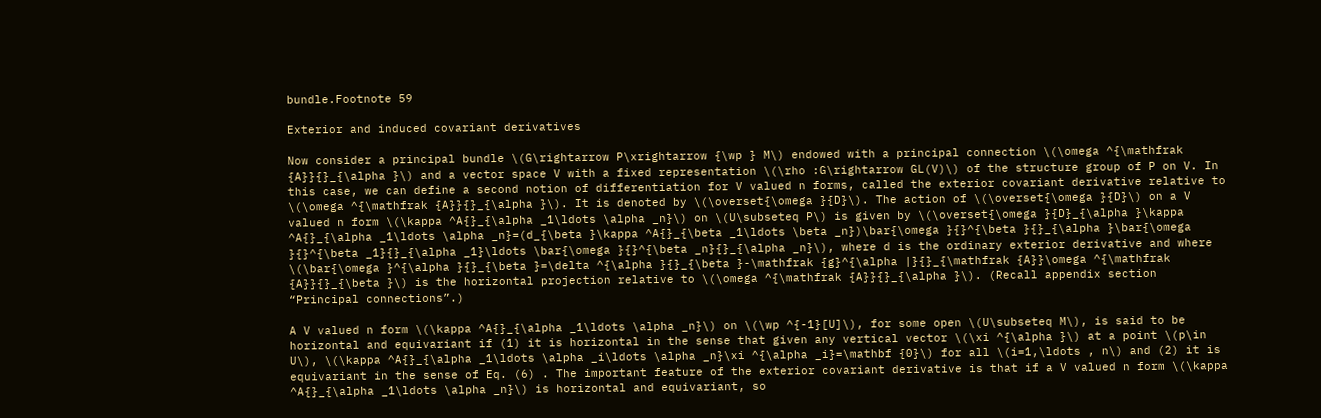bundle.Footnote 59

Exterior and induced covariant derivatives

Now consider a principal bundle \(G\rightarrow P\xrightarrow {\wp } M\) endowed with a principal connection \(\omega ^{\mathfrak {A}}{}_{\alpha }\) and a vector space V with a fixed representation \(\rho :G\rightarrow GL(V)\) of the structure group of P on V. In this case, we can define a second notion of differentiation for V valued n forms, called the exterior covariant derivative relative to \(\omega ^{\mathfrak {A}}{}_{\alpha }\). It is denoted by \(\overset{\omega }{D}\). The action of \(\overset{\omega }{D}\) on a V valued n form \(\kappa ^A{}_{\alpha _1\ldots \alpha _n}\) on \(U\subseteq P\) is given by \(\overset{\omega }{D}_{\alpha }\kappa ^A{}_{\alpha _1\ldots \alpha _n}=(d_{\beta }\kappa ^A{}_{\beta _1\ldots \beta _n})\bar{\omega }{}^{\beta }{}_{\alpha }\bar{\omega }{}^{\beta _1}{}_{\alpha _1}\ldots \bar{\omega }{}^{\beta _n}{}_{\alpha _n}\), where d is the ordinary exterior derivative and where \(\bar{\omega }^{\alpha }{}_{\beta }=\delta ^{\alpha }{}_{\beta }-\mathfrak {g}^{\alpha |}{}_{\mathfrak {A}}\omega ^{\mathfrak {A}}{}_{\beta }\) is the horizontal projection relative to \(\omega ^{\mathfrak {A}}{}_{\alpha }\). (Recall appendix section “Principal connections”.)

A V valued n form \(\kappa ^A{}_{\alpha _1\ldots \alpha _n}\) on \(\wp ^{-1}[U]\), for some open \(U\subseteq M\), is said to be horizontal and equivariant if (1) it is horizontal in the sense that given any vertical vector \(\xi ^{\alpha }\) at a point \(p\in U\), \(\kappa ^A{}_{\alpha _1\ldots \alpha _i\ldots \alpha _n}\xi ^{\alpha _i}=\mathbf {0}\) for all \(i=1,\ldots , n\) and (2) it is equivariant in the sense of Eq. (6) . The important feature of the exterior covariant derivative is that if a V valued n form \(\kappa ^A{}_{\alpha _1\ldots \alpha _n}\) is horizontal and equivariant, so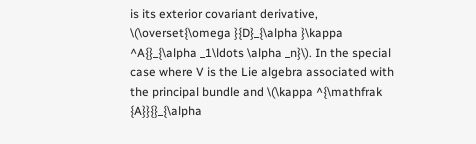is its exterior covariant derivative, \(\overset{\omega }{D}_{\alpha }\kappa ^A{}_{\alpha _1\ldots \alpha _n}\). In the special case where V is the Lie algebra associated with the principal bundle and \(\kappa ^{\mathfrak {A}}{}_{\alpha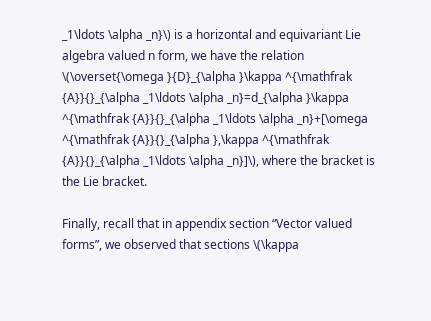_1\ldots \alpha _n}\) is a horizontal and equivariant Lie algebra valued n form, we have the relation \(\overset{\omega }{D}_{\alpha }\kappa ^{\mathfrak {A}}{}_{\alpha _1\ldots \alpha _n}=d_{\alpha }\kappa ^{\mathfrak {A}}{}_{\alpha _1\ldots \alpha _n}+[\omega ^{\mathfrak {A}}{}_{\alpha },\kappa ^{\mathfrak {A}}{}_{\alpha _1\ldots \alpha _n}]\), where the bracket is the Lie bracket.

Finally, recall that in appendix section “Vector valued forms”, we observed that sections \(\kappa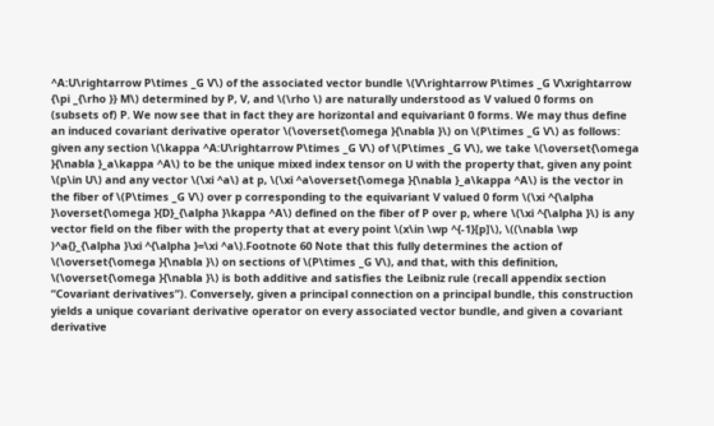^A:U\rightarrow P\times _G V\) of the associated vector bundle \(V\rightarrow P\times _G V\xrightarrow {\pi _{\rho }} M\) determined by P, V, and \(\rho \) are naturally understood as V valued 0 forms on (subsets of) P. We now see that in fact they are horizontal and equivariant 0 forms. We may thus define an induced covariant derivative operator \(\overset{\omega }{\nabla }\) on \(P\times _G V\) as follows: given any section \(\kappa ^A:U\rightarrow P\times _G V\) of \(P\times _G V\), we take \(\overset{\omega }{\nabla }_a\kappa ^A\) to be the unique mixed index tensor on U with the property that, given any point \(p\in U\) and any vector \(\xi ^a\) at p, \(\xi ^a\overset{\omega }{\nabla }_a\kappa ^A\) is the vector in the fiber of \(P\times _G V\) over p corresponding to the equivariant V valued 0 form \(\xi ^{\alpha }\overset{\omega }{D}_{\alpha }\kappa ^A\) defined on the fiber of P over p, where \(\xi ^{\alpha }\) is any vector field on the fiber with the property that at every point \(x\in \wp ^{-1}[p]\), \((\nabla \wp )^a{}_{\alpha }\xi ^{\alpha }=\xi ^a\).Footnote 60 Note that this fully determines the action of \(\overset{\omega }{\nabla }\) on sections of \(P\times _G V\), and that, with this definition, \(\overset{\omega }{\nabla }\) is both additive and satisfies the Leibniz rule (recall appendix section “Covariant derivatives”). Conversely, given a principal connection on a principal bundle, this construction yields a unique covariant derivative operator on every associated vector bundle, and given a covariant derivative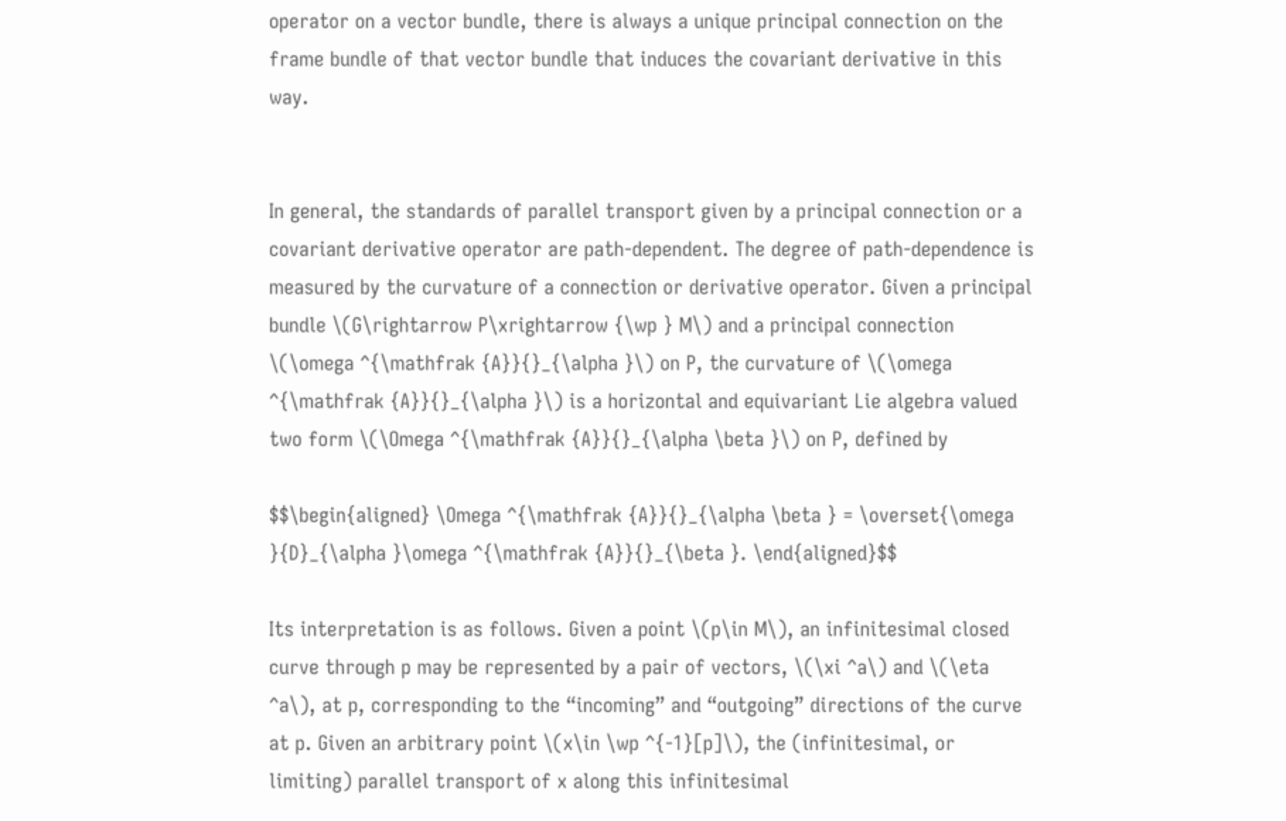operator on a vector bundle, there is always a unique principal connection on the frame bundle of that vector bundle that induces the covariant derivative in this way.


In general, the standards of parallel transport given by a principal connection or a covariant derivative operator are path-dependent. The degree of path-dependence is measured by the curvature of a connection or derivative operator. Given a principal bundle \(G\rightarrow P\xrightarrow {\wp } M\) and a principal connection \(\omega ^{\mathfrak {A}}{}_{\alpha }\) on P, the curvature of \(\omega ^{\mathfrak {A}}{}_{\alpha }\) is a horizontal and equivariant Lie algebra valued two form \(\Omega ^{\mathfrak {A}}{}_{\alpha \beta }\) on P, defined by

$$\begin{aligned} \Omega ^{\mathfrak {A}}{}_{\alpha \beta } = \overset{\omega }{D}_{\alpha }\omega ^{\mathfrak {A}}{}_{\beta }. \end{aligned}$$

Its interpretation is as follows. Given a point \(p\in M\), an infinitesimal closed curve through p may be represented by a pair of vectors, \(\xi ^a\) and \(\eta ^a\), at p, corresponding to the “incoming” and “outgoing” directions of the curve at p. Given an arbitrary point \(x\in \wp ^{-1}[p]\), the (infinitesimal, or limiting) parallel transport of x along this infinitesimal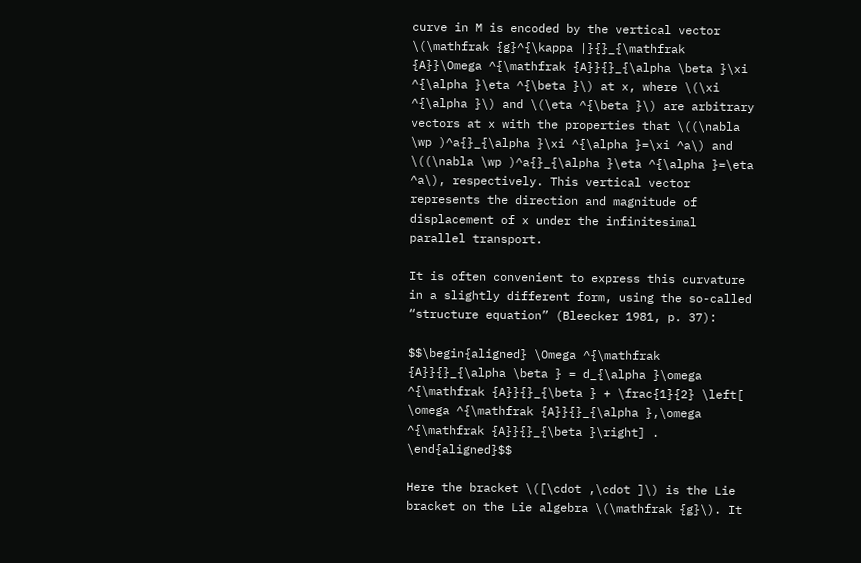curve in M is encoded by the vertical vector \(\mathfrak {g}^{\kappa |}{}_{\mathfrak {A}}\Omega ^{\mathfrak {A}}{}_{\alpha \beta }\xi ^{\alpha }\eta ^{\beta }\) at x, where \(\xi ^{\alpha }\) and \(\eta ^{\beta }\) are arbitrary vectors at x with the properties that \((\nabla \wp )^a{}_{\alpha }\xi ^{\alpha }=\xi ^a\) and \((\nabla \wp )^a{}_{\alpha }\eta ^{\alpha }=\eta ^a\), respectively. This vertical vector represents the direction and magnitude of displacement of x under the infinitesimal parallel transport.

It is often convenient to express this curvature in a slightly different form, using the so-called “structure equation” (Bleecker 1981, p. 37):

$$\begin{aligned} \Omega ^{\mathfrak {A}}{}_{\alpha \beta } = d_{\alpha }\omega ^{\mathfrak {A}}{}_{\beta } + \frac{1}{2} \left[ \omega ^{\mathfrak {A}}{}_{\alpha },\omega ^{\mathfrak {A}}{}_{\beta }\right] . \end{aligned}$$

Here the bracket \([\cdot ,\cdot ]\) is the Lie bracket on the Lie algebra \(\mathfrak {g}\). It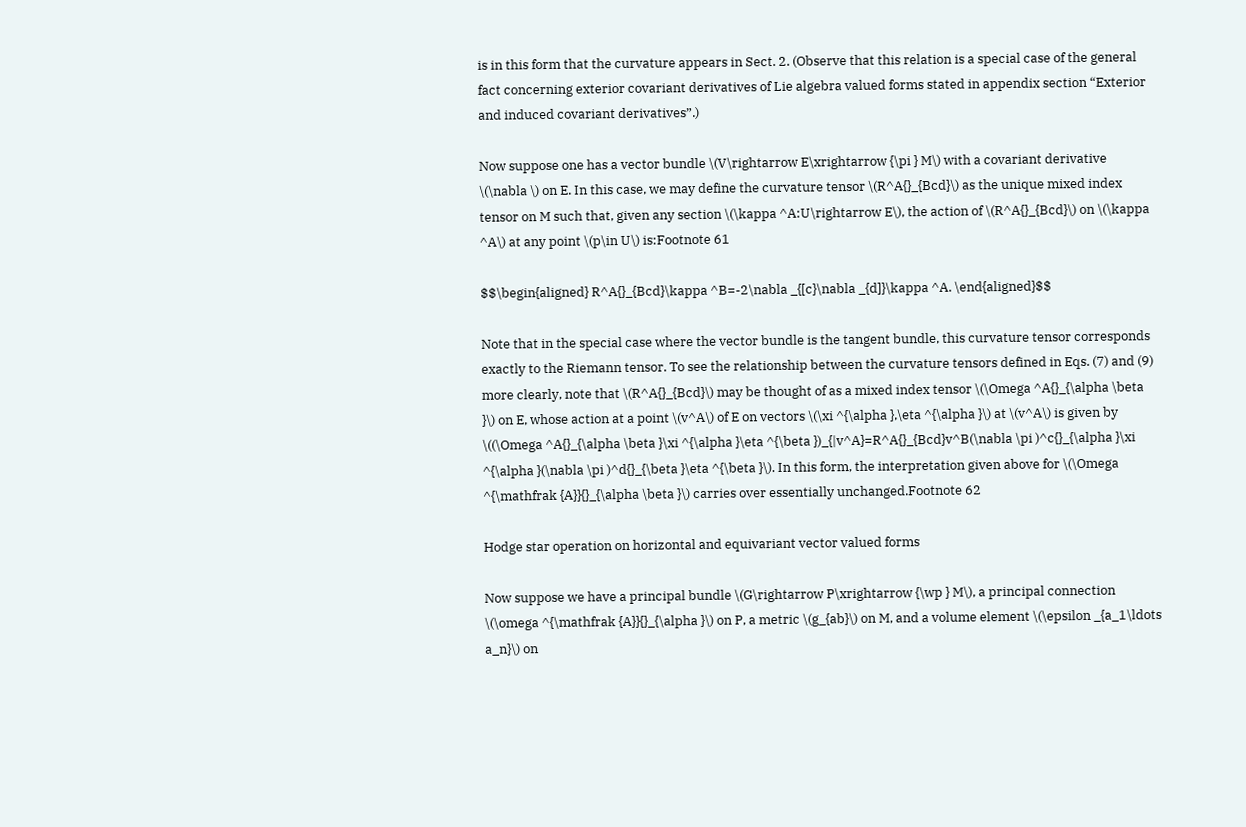is in this form that the curvature appears in Sect. 2. (Observe that this relation is a special case of the general fact concerning exterior covariant derivatives of Lie algebra valued forms stated in appendix section “Exterior and induced covariant derivatives”.)

Now suppose one has a vector bundle \(V\rightarrow E\xrightarrow {\pi } M\) with a covariant derivative \(\nabla \) on E. In this case, we may define the curvature tensor \(R^A{}_{Bcd}\) as the unique mixed index tensor on M such that, given any section \(\kappa ^A:U\rightarrow E\), the action of \(R^A{}_{Bcd}\) on \(\kappa ^A\) at any point \(p\in U\) is:Footnote 61

$$\begin{aligned} R^A{}_{Bcd}\kappa ^B=-2\nabla _{[c}\nabla _{d]}\kappa ^A. \end{aligned}$$

Note that in the special case where the vector bundle is the tangent bundle, this curvature tensor corresponds exactly to the Riemann tensor. To see the relationship between the curvature tensors defined in Eqs. (7) and (9) more clearly, note that \(R^A{}_{Bcd}\) may be thought of as a mixed index tensor \(\Omega ^A{}_{\alpha \beta }\) on E, whose action at a point \(v^A\) of E on vectors \(\xi ^{\alpha },\eta ^{\alpha }\) at \(v^A\) is given by \((\Omega ^A{}_{\alpha \beta }\xi ^{\alpha }\eta ^{\beta })_{|v^A}=R^A{}_{Bcd}v^B(\nabla \pi )^c{}_{\alpha }\xi ^{\alpha }(\nabla \pi )^d{}_{\beta }\eta ^{\beta }\). In this form, the interpretation given above for \(\Omega ^{\mathfrak {A}}{}_{\alpha \beta }\) carries over essentially unchanged.Footnote 62

Hodge star operation on horizontal and equivariant vector valued forms

Now suppose we have a principal bundle \(G\rightarrow P\xrightarrow {\wp } M\), a principal connection \(\omega ^{\mathfrak {A}}{}_{\alpha }\) on P, a metric \(g_{ab}\) on M, and a volume element \(\epsilon _{a_1\ldots a_n}\) on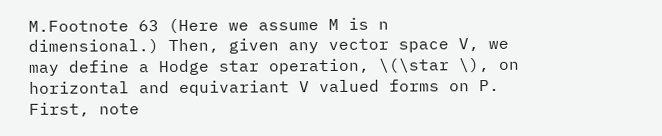M.Footnote 63 (Here we assume M is n dimensional.) Then, given any vector space V, we may define a Hodge star operation, \(\star \), on horizontal and equivariant V valued forms on P. First, note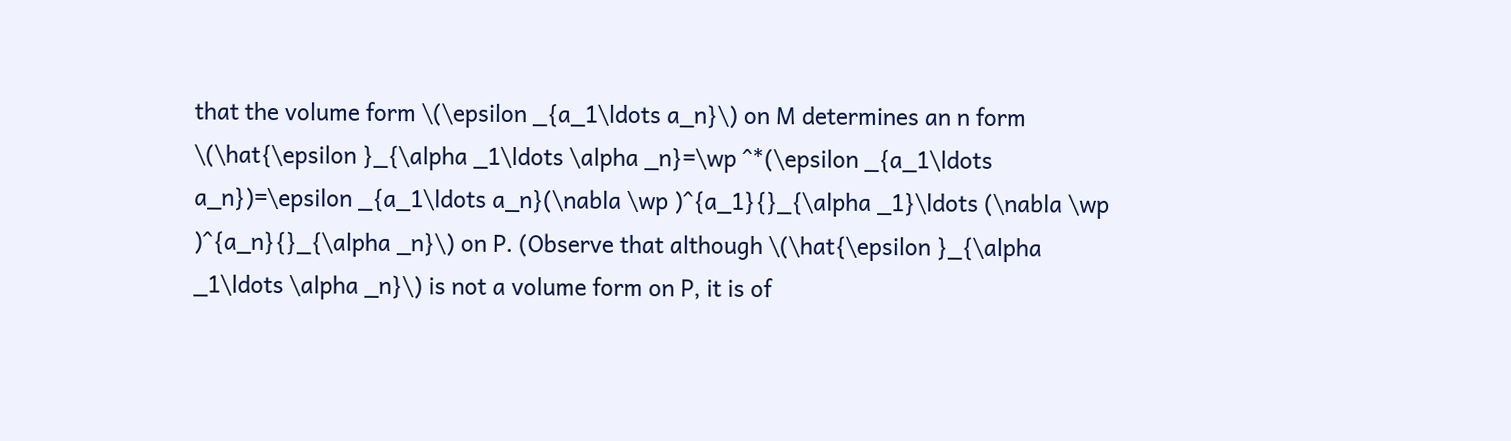that the volume form \(\epsilon _{a_1\ldots a_n}\) on M determines an n form \(\hat{\epsilon }_{\alpha _1\ldots \alpha _n}=\wp ^*(\epsilon _{a_1\ldots a_n})=\epsilon _{a_1\ldots a_n}(\nabla \wp )^{a_1}{}_{\alpha _1}\ldots (\nabla \wp )^{a_n}{}_{\alpha _n}\) on P. (Observe that although \(\hat{\epsilon }_{\alpha _1\ldots \alpha _n}\) is not a volume form on P, it is of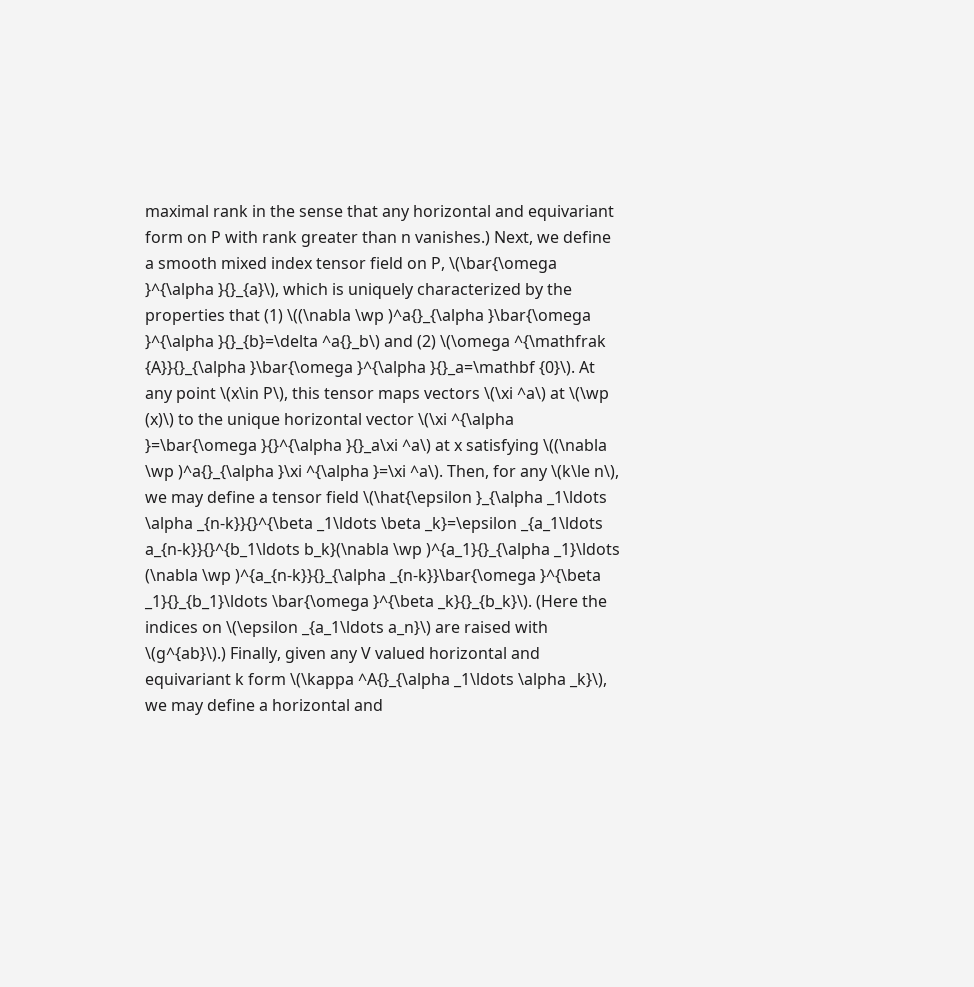maximal rank in the sense that any horizontal and equivariant form on P with rank greater than n vanishes.) Next, we define a smooth mixed index tensor field on P, \(\bar{\omega }^{\alpha }{}_{a}\), which is uniquely characterized by the properties that (1) \((\nabla \wp )^a{}_{\alpha }\bar{\omega }^{\alpha }{}_{b}=\delta ^a{}_b\) and (2) \(\omega ^{\mathfrak {A}}{}_{\alpha }\bar{\omega }^{\alpha }{}_a=\mathbf {0}\). At any point \(x\in P\), this tensor maps vectors \(\xi ^a\) at \(\wp (x)\) to the unique horizontal vector \(\xi ^{\alpha }=\bar{\omega }{}^{\alpha }{}_a\xi ^a\) at x satisfying \((\nabla \wp )^a{}_{\alpha }\xi ^{\alpha }=\xi ^a\). Then, for any \(k\le n\), we may define a tensor field \(\hat{\epsilon }_{\alpha _1\ldots \alpha _{n-k}}{}^{\beta _1\ldots \beta _k}=\epsilon _{a_1\ldots a_{n-k}}{}^{b_1\ldots b_k}(\nabla \wp )^{a_1}{}_{\alpha _1}\ldots (\nabla \wp )^{a_{n-k}}{}_{\alpha _{n-k}}\bar{\omega }^{\beta _1}{}_{b_1}\ldots \bar{\omega }^{\beta _k}{}_{b_k}\). (Here the indices on \(\epsilon _{a_1\ldots a_n}\) are raised with \(g^{ab}\).) Finally, given any V valued horizontal and equivariant k form \(\kappa ^A{}_{\alpha _1\ldots \alpha _k}\), we may define a horizontal and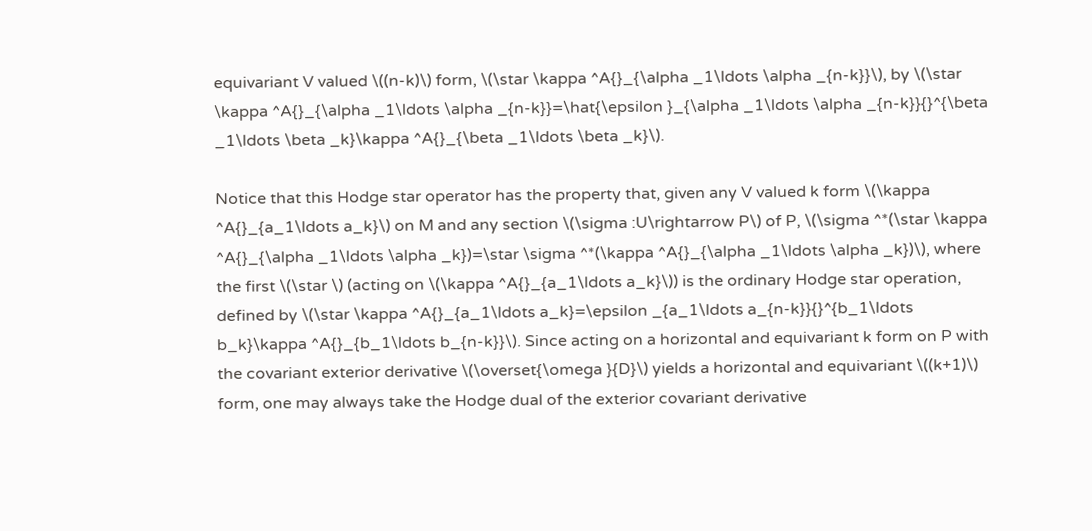equivariant V valued \((n-k)\) form, \(\star \kappa ^A{}_{\alpha _1\ldots \alpha _{n-k}}\), by \(\star \kappa ^A{}_{\alpha _1\ldots \alpha _{n-k}}=\hat{\epsilon }_{\alpha _1\ldots \alpha _{n-k}}{}^{\beta _1\ldots \beta _k}\kappa ^A{}_{\beta _1\ldots \beta _k}\).

Notice that this Hodge star operator has the property that, given any V valued k form \(\kappa ^A{}_{a_1\ldots a_k}\) on M and any section \(\sigma :U\rightarrow P\) of P, \(\sigma ^*(\star \kappa ^A{}_{\alpha _1\ldots \alpha _k})=\star \sigma ^*(\kappa ^A{}_{\alpha _1\ldots \alpha _k})\), where the first \(\star \) (acting on \(\kappa ^A{}_{a_1\ldots a_k}\)) is the ordinary Hodge star operation, defined by \(\star \kappa ^A{}_{a_1\ldots a_k}=\epsilon _{a_1\ldots a_{n-k}}{}^{b_1\ldots b_k}\kappa ^A{}_{b_1\ldots b_{n-k}}\). Since acting on a horizontal and equivariant k form on P with the covariant exterior derivative \(\overset{\omega }{D}\) yields a horizontal and equivariant \((k+1)\) form, one may always take the Hodge dual of the exterior covariant derivative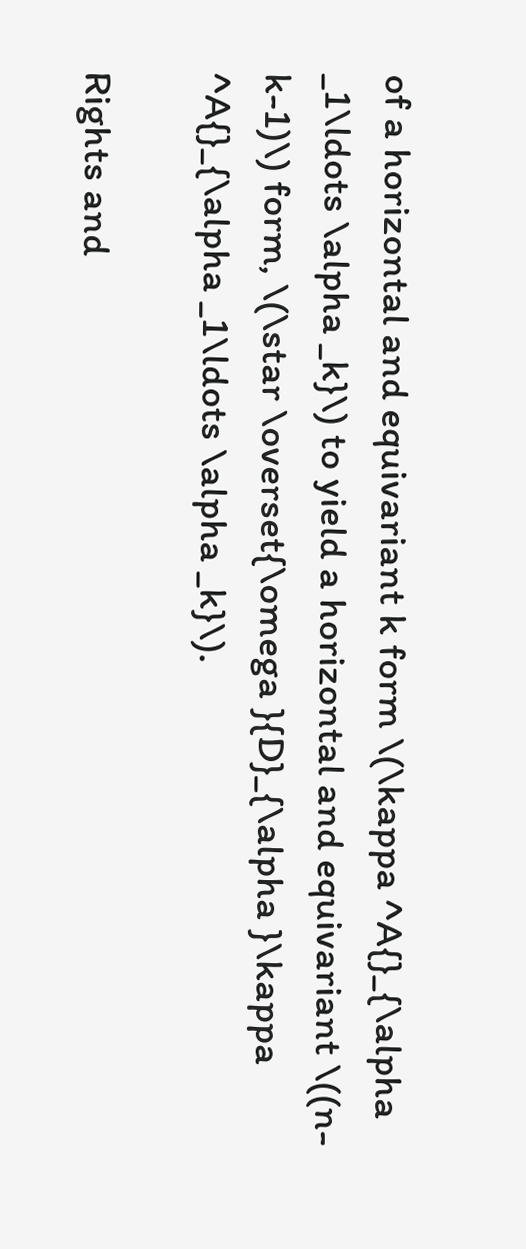of a horizontal and equivariant k form \(\kappa ^A{}_{\alpha _1\ldots \alpha _k}\) to yield a horizontal and equivariant \((n-k-1)\) form, \(\star \overset{\omega }{D}_{\alpha }\kappa ^A{}_{\alpha _1\ldots \alpha _k}\).

Rights and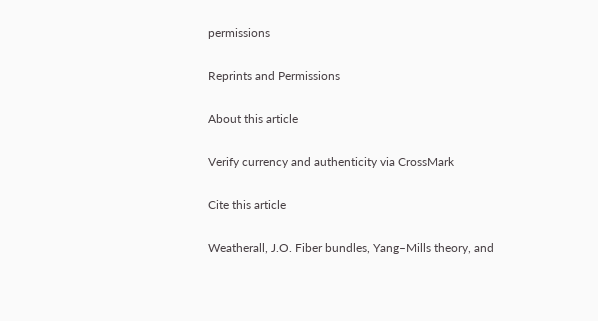permissions

Reprints and Permissions

About this article

Verify currency and authenticity via CrossMark

Cite this article

Weatherall, J.O. Fiber bundles, Yang–Mills theory, and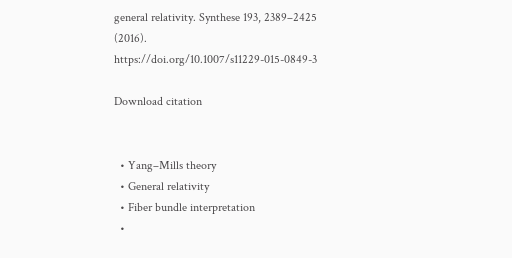general relativity. Synthese 193, 2389–2425 (2016). https://doi.org/10.1007/s11229-015-0849-3

Download citation


  • Yang–Mills theory
  • General relativity
  • Fiber bundle interpretation
  •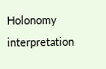Holonomy interpretation